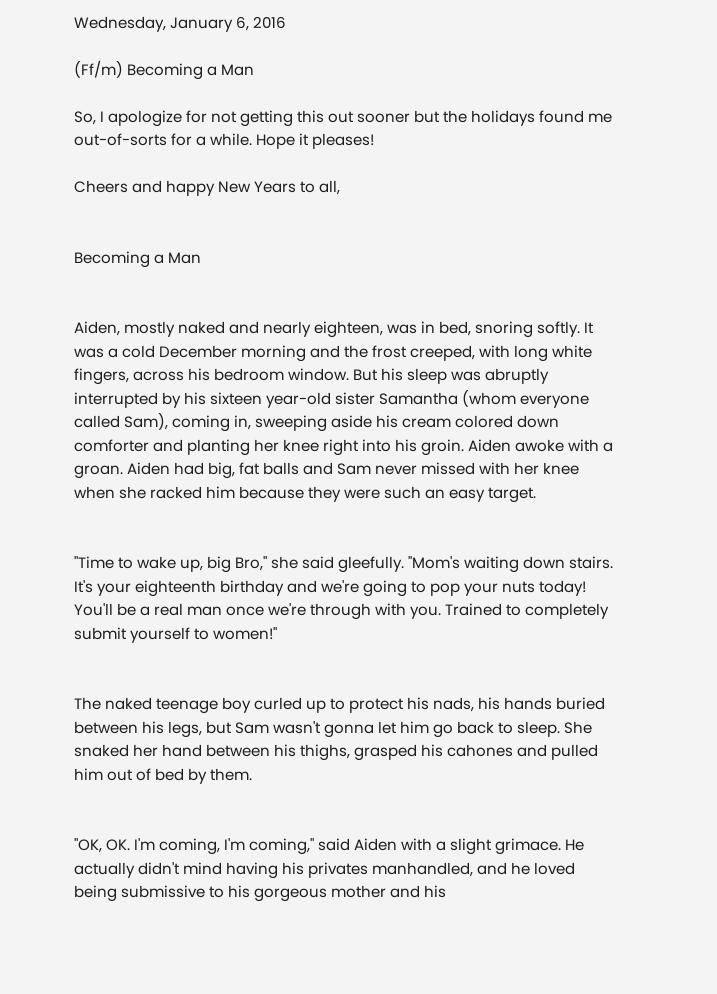Wednesday, January 6, 2016

(Ff/m) Becoming a Man

So, I apologize for not getting this out sooner but the holidays found me out-of-sorts for a while. Hope it pleases!

Cheers and happy New Years to all,


Becoming a Man


Aiden, mostly naked and nearly eighteen, was in bed, snoring softly. It was a cold December morning and the frost creeped, with long white fingers, across his bedroom window. But his sleep was abruptly interrupted by his sixteen year-old sister Samantha (whom everyone called Sam), coming in, sweeping aside his cream colored down comforter and planting her knee right into his groin. Aiden awoke with a groan. Aiden had big, fat balls and Sam never missed with her knee when she racked him because they were such an easy target.


"Time to wake up, big Bro," she said gleefully. "Mom's waiting down stairs. It's your eighteenth birthday and we're going to pop your nuts today! You'll be a real man once we're through with you. Trained to completely submit yourself to women!"


The naked teenage boy curled up to protect his nads, his hands buried between his legs, but Sam wasn't gonna let him go back to sleep. She snaked her hand between his thighs, grasped his cahones and pulled him out of bed by them.


"OK, OK. I'm coming, I'm coming," said Aiden with a slight grimace. He actually didn't mind having his privates manhandled, and he loved being submissive to his gorgeous mother and his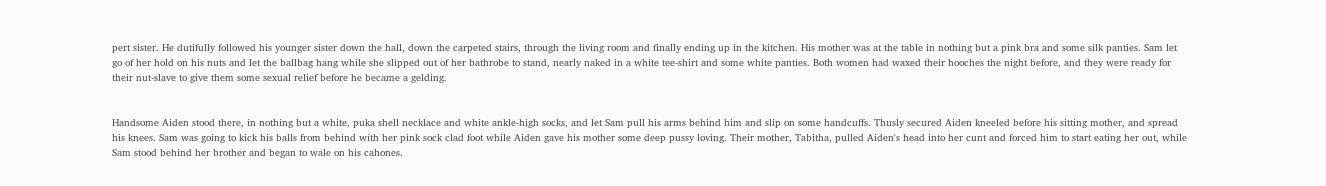pert sister. He dutifully followed his younger sister down the hall, down the carpeted stairs, through the living room and finally ending up in the kitchen. His mother was at the table in nothing but a pink bra and some silk panties. Sam let go of her hold on his nuts and let the ballbag hang while she slipped out of her bathrobe to stand, nearly naked in a white tee-shirt and some white panties. Both women had waxed their hooches the night before, and they were ready for their nut-slave to give them some sexual relief before he became a gelding.


Handsome Aiden stood there, in nothing but a white, puka shell necklace and white ankle-high socks, and let Sam pull his arms behind him and slip on some handcuffs. Thusly secured Aiden kneeled before his sitting mother, and spread his knees. Sam was going to kick his balls from behind with her pink sock clad foot while Aiden gave his mother some deep pussy loving. Their mother, Tabitha, pulled Aiden's head into her cunt and forced him to start eating her out, while Sam stood behind her brother and began to wale on his cahones.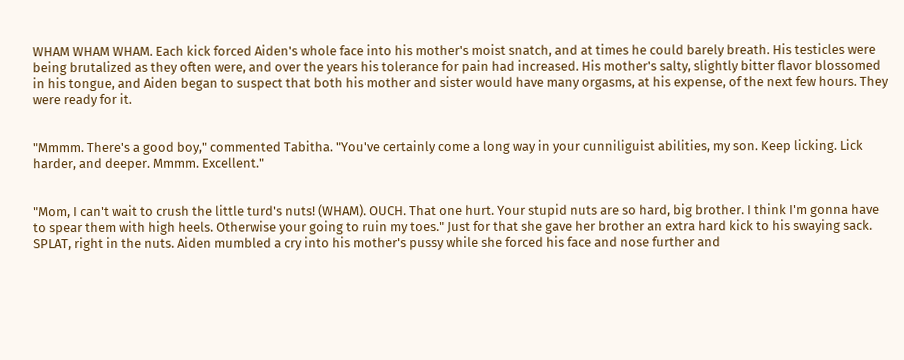WHAM WHAM WHAM. Each kick forced Aiden's whole face into his mother's moist snatch, and at times he could barely breath. His testicles were being brutalized as they often were, and over the years his tolerance for pain had increased. His mother's salty, slightly bitter flavor blossomed in his tongue, and Aiden began to suspect that both his mother and sister would have many orgasms, at his expense, of the next few hours. They were ready for it.


"Mmmm. There's a good boy," commented Tabitha. "You've certainly come a long way in your cunniliguist abilities, my son. Keep licking. Lick harder, and deeper. Mmmm. Excellent."


"Mom, I can't wait to crush the little turd's nuts! (WHAM). OUCH. That one hurt. Your stupid nuts are so hard, big brother. I think I'm gonna have to spear them with high heels. Otherwise your going to ruin my toes." Just for that she gave her brother an extra hard kick to his swaying sack. SPLAT, right in the nuts. Aiden mumbled a cry into his mother's pussy while she forced his face and nose further and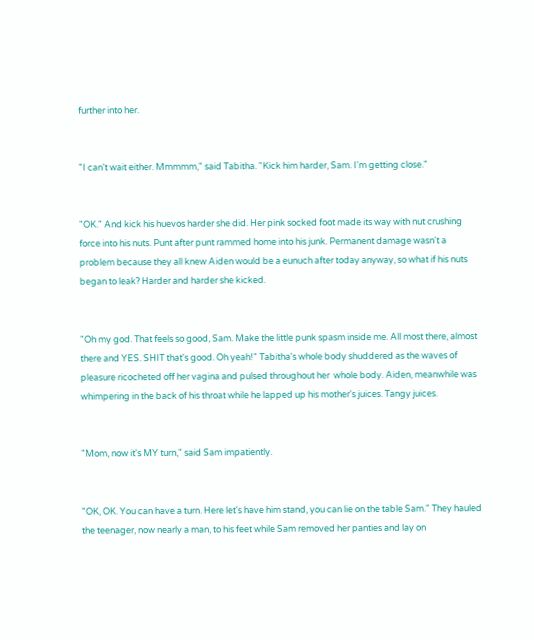further into her.


"I can't wait either. Mmmmm," said Tabitha. "Kick him harder, Sam. I'm getting close."


"OK." And kick his huevos harder she did. Her pink socked foot made its way with nut crushing force into his nuts. Punt after punt rammed home into his junk. Permanent damage wasn't a problem because they all knew Aiden would be a eunuch after today anyway, so what if his nuts began to leak? Harder and harder she kicked.


"Oh my god. That feels so good, Sam. Make the little punk spasm inside me. All most there, almost there and YES. SHIT that's good. Oh yeah!" Tabitha's whole body shuddered as the waves of pleasure ricocheted off her vagina and pulsed throughout her  whole body. Aiden, meanwhile was whimpering in the back of his throat while he lapped up his mother's juices. Tangy juices.


"Mom, now it's MY turn," said Sam impatiently.


"OK, OK. You can have a turn. Here let's have him stand, you can lie on the table Sam." They hauled the teenager, now nearly a man, to his feet while Sam removed her panties and lay on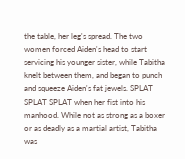the table, her leg's spread. The two women forced Aiden's head to start servicing his younger sister, while Tabitha knelt between them, and began to punch and squeeze Aiden's fat jewels. SPLAT SPLAT SPLAT when her fist into his manhood. While not as strong as a boxer or as deadly as a martial artist, Tabitha was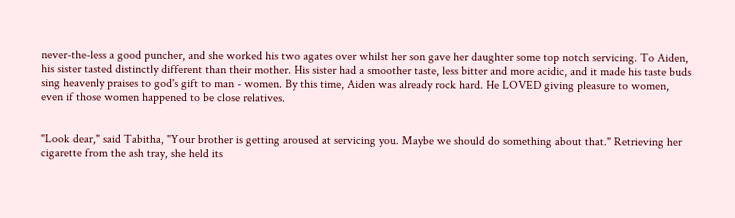never-the-less a good puncher, and she worked his two agates over whilst her son gave her daughter some top notch servicing. To Aiden, his sister tasted distinctly different than their mother. His sister had a smoother taste, less bitter and more acidic, and it made his taste buds sing heavenly praises to god's gift to man - women. By this time, Aiden was already rock hard. He LOVED giving pleasure to women, even if those women happened to be close relatives.


"Look dear," said Tabitha, "Your brother is getting aroused at servicing you. Maybe we should do something about that." Retrieving her cigarette from the ash tray, she held its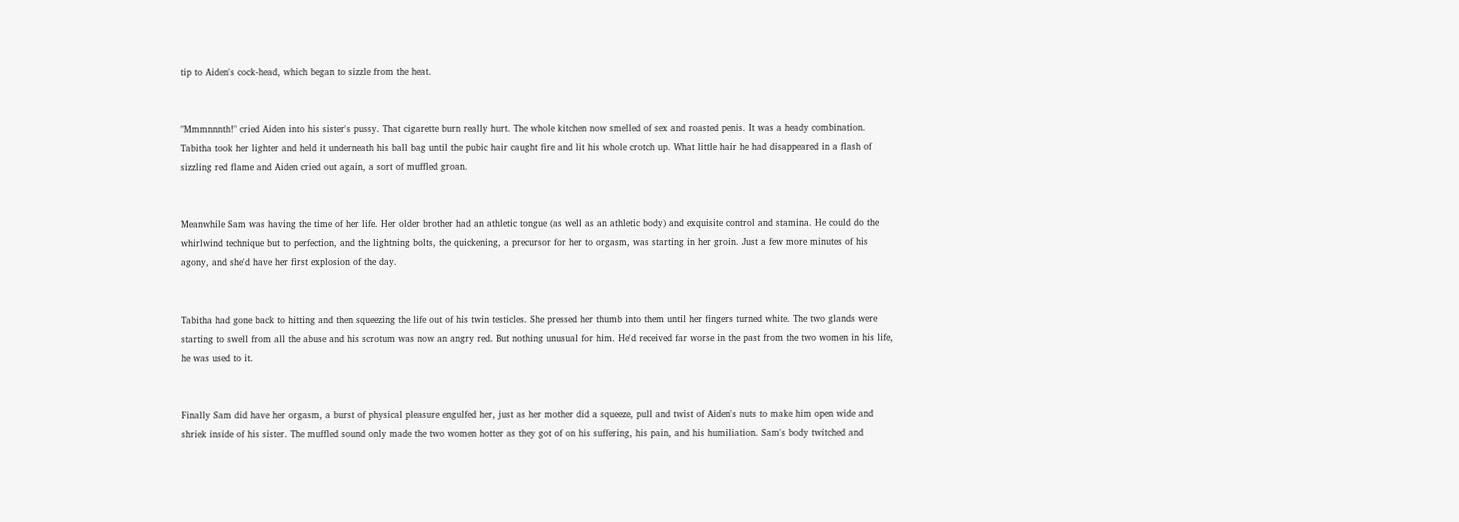tip to Aiden's cock-head, which began to sizzle from the heat.


"Mmmnnnth!" cried Aiden into his sister's pussy. That cigarette burn really hurt. The whole kitchen now smelled of sex and roasted penis. It was a heady combination. Tabitha took her lighter and held it underneath his ball bag until the pubic hair caught fire and lit his whole crotch up. What little hair he had disappeared in a flash of sizzling red flame and Aiden cried out again, a sort of muffled groan.


Meanwhile Sam was having the time of her life. Her older brother had an athletic tongue (as well as an athletic body) and exquisite control and stamina. He could do the whirlwind technique but to perfection, and the lightning bolts, the quickening, a precursor for her to orgasm, was starting in her groin. Just a few more minutes of his agony, and she'd have her first explosion of the day.


Tabitha had gone back to hitting and then squeezing the life out of his twin testicles. She pressed her thumb into them until her fingers turned white. The two glands were starting to swell from all the abuse and his scrotum was now an angry red. But nothing unusual for him. He'd received far worse in the past from the two women in his life, he was used to it.


Finally Sam did have her orgasm, a burst of physical pleasure engulfed her, just as her mother did a squeeze, pull and twist of Aiden's nuts to make him open wide and shriek inside of his sister. The muffled sound only made the two women hotter as they got of on his suffering, his pain, and his humiliation. Sam's body twitched and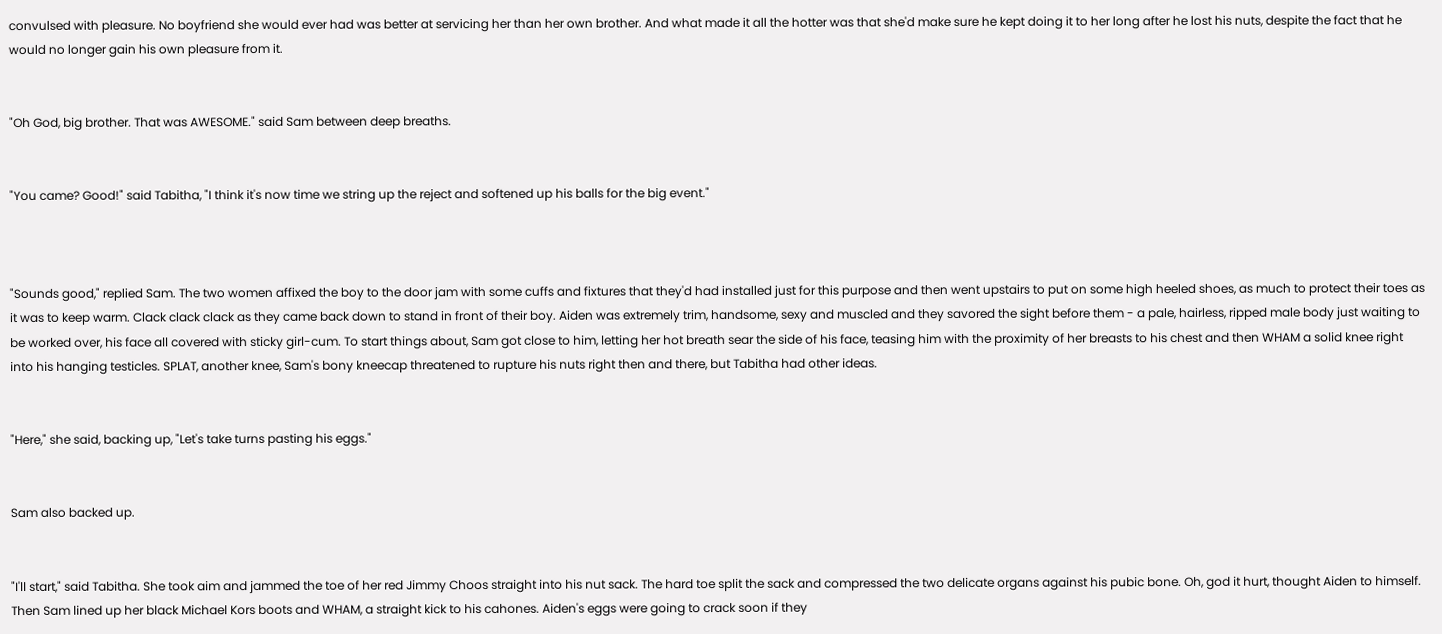convulsed with pleasure. No boyfriend she would ever had was better at servicing her than her own brother. And what made it all the hotter was that she'd make sure he kept doing it to her long after he lost his nuts, despite the fact that he would no longer gain his own pleasure from it.


"Oh God, big brother. That was AWESOME." said Sam between deep breaths.


"You came? Good!" said Tabitha, "I think it's now time we string up the reject and softened up his balls for the big event."



"Sounds good," replied Sam. The two women affixed the boy to the door jam with some cuffs and fixtures that they'd had installed just for this purpose and then went upstairs to put on some high heeled shoes, as much to protect their toes as it was to keep warm. Clack clack clack as they came back down to stand in front of their boy. Aiden was extremely trim, handsome, sexy and muscled and they savored the sight before them - a pale, hairless, ripped male body just waiting to be worked over, his face all covered with sticky girl-cum. To start things about, Sam got close to him, letting her hot breath sear the side of his face, teasing him with the proximity of her breasts to his chest and then WHAM a solid knee right into his hanging testicles. SPLAT, another knee, Sam's bony kneecap threatened to rupture his nuts right then and there, but Tabitha had other ideas.


"Here," she said, backing up, "Let's take turns pasting his eggs."


Sam also backed up.


"I'll start," said Tabitha. She took aim and jammed the toe of her red Jimmy Choos straight into his nut sack. The hard toe split the sack and compressed the two delicate organs against his pubic bone. Oh, god it hurt, thought Aiden to himself. Then Sam lined up her black Michael Kors boots and WHAM, a straight kick to his cahones. Aiden's eggs were going to crack soon if they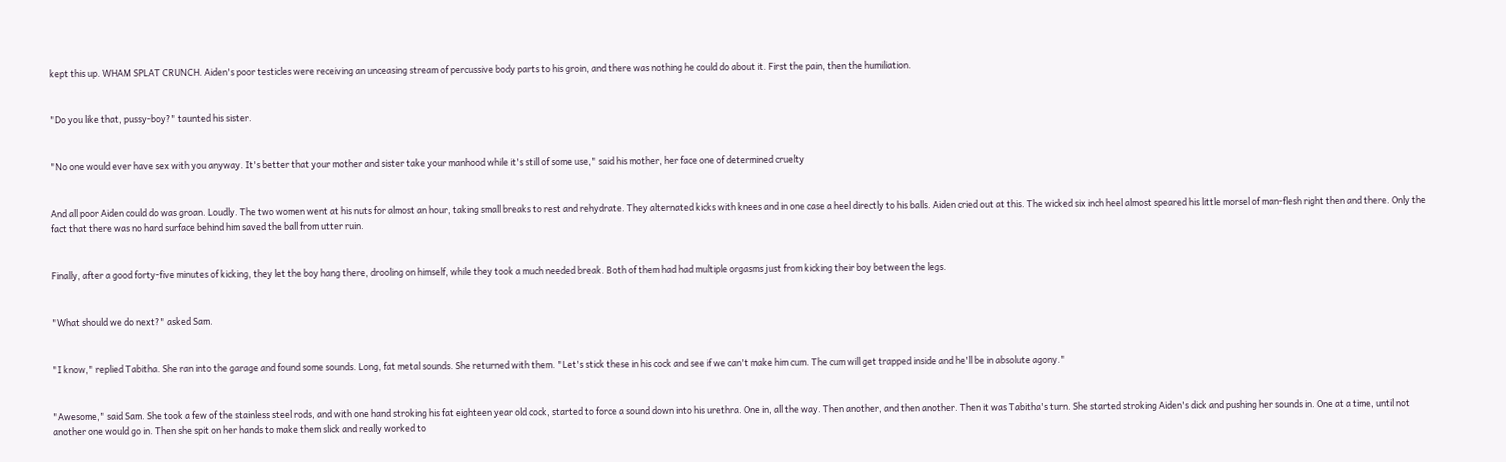kept this up. WHAM SPLAT CRUNCH. Aiden's poor testicles were receiving an unceasing stream of percussive body parts to his groin, and there was nothing he could do about it. First the pain, then the humiliation.


"Do you like that, pussy-boy?" taunted his sister.


"No one would ever have sex with you anyway. It's better that your mother and sister take your manhood while it's still of some use," said his mother, her face one of determined cruelty


And all poor Aiden could do was groan. Loudly. The two women went at his nuts for almost an hour, taking small breaks to rest and rehydrate. They alternated kicks with knees and in one case a heel directly to his balls. Aiden cried out at this. The wicked six inch heel almost speared his little morsel of man-flesh right then and there. Only the fact that there was no hard surface behind him saved the ball from utter ruin.


Finally, after a good forty-five minutes of kicking, they let the boy hang there, drooling on himself, while they took a much needed break. Both of them had had multiple orgasms just from kicking their boy between the legs.


"What should we do next?" asked Sam.


"I know," replied Tabitha. She ran into the garage and found some sounds. Long, fat metal sounds. She returned with them. "Let's stick these in his cock and see if we can't make him cum. The cum will get trapped inside and he'll be in absolute agony."


"Awesome," said Sam. She took a few of the stainless steel rods, and with one hand stroking his fat eighteen year old cock, started to force a sound down into his urethra. One in, all the way. Then another, and then another. Then it was Tabitha's turn. She started stroking Aiden's dick and pushing her sounds in. One at a time, until not another one would go in. Then she spit on her hands to make them slick and really worked to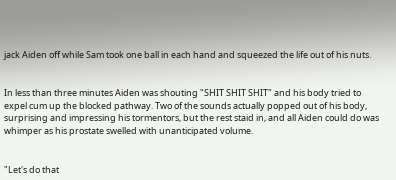jack Aiden off while Sam took one ball in each hand and squeezed the life out of his nuts.


In less than three minutes Aiden was shouting "SHIT SHIT SHIT" and his body tried to expel cum up the blocked pathway. Two of the sounds actually popped out of his body, surprising and impressing his tormentors, but the rest staid in, and all Aiden could do was whimper as his prostate swelled with unanticipated volume.


"Let's do that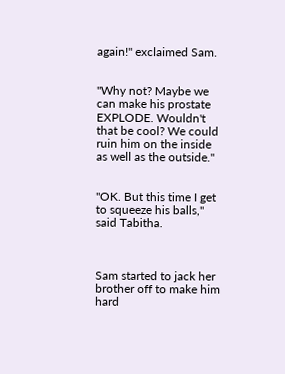again!" exclaimed Sam.


"Why not? Maybe we can make his prostate EXPLODE. Wouldn't that be cool? We could ruin him on the inside as well as the outside."


"OK. But this time I get to squeeze his balls," said Tabitha.



Sam started to jack her brother off to make him hard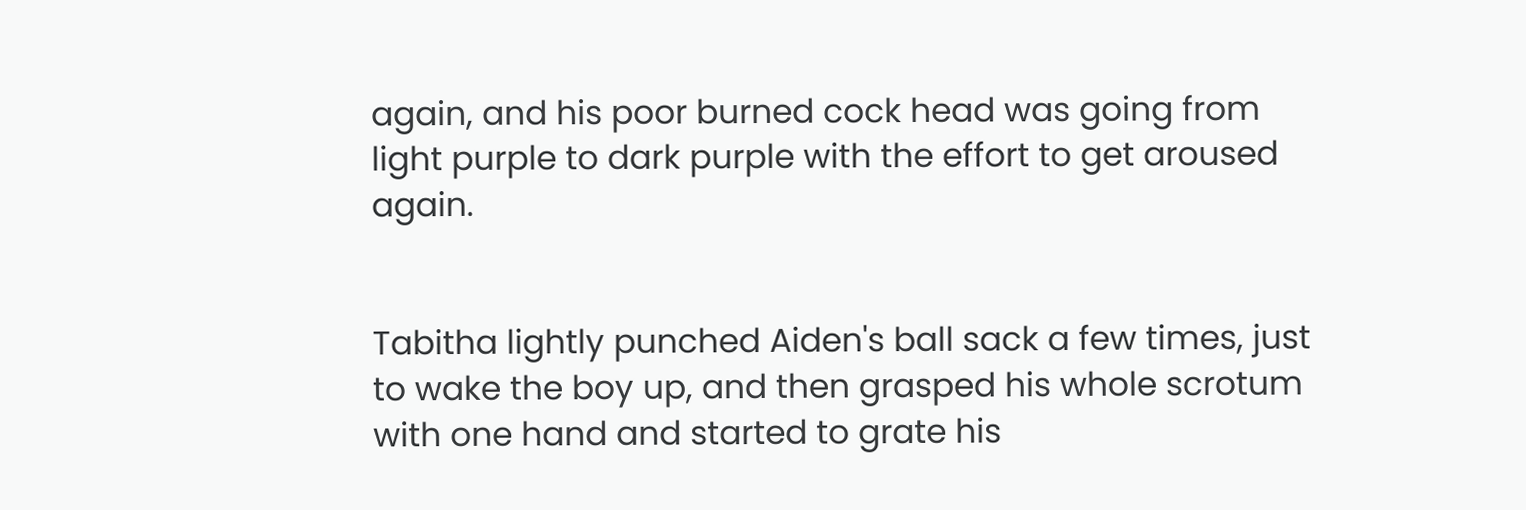again, and his poor burned cock head was going from light purple to dark purple with the effort to get aroused again.


Tabitha lightly punched Aiden's ball sack a few times, just to wake the boy up, and then grasped his whole scrotum with one hand and started to grate his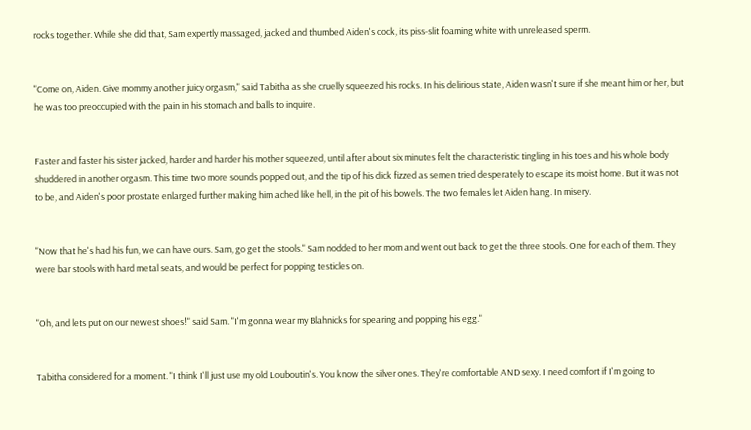rocks together. While she did that, Sam expertly massaged, jacked and thumbed Aiden's cock, its piss-slit foaming white with unreleased sperm.


"Come on, Aiden. Give mommy another juicy orgasm," said Tabitha as she cruelly squeezed his rocks. In his delirious state, Aiden wasn't sure if she meant him or her, but he was too preoccupied with the pain in his stomach and balls to inquire.


Faster and faster his sister jacked, harder and harder his mother squeezed, until after about six minutes felt the characteristic tingling in his toes and his whole body shuddered in another orgasm. This time two more sounds popped out, and the tip of his dick fizzed as semen tried desperately to escape its moist home. But it was not to be, and Aiden's poor prostate enlarged further making him ached like hell, in the pit of his bowels. The two females let Aiden hang. In misery.


"Now that he's had his fun, we can have ours. Sam, go get the stools." Sam nodded to her mom and went out back to get the three stools. One for each of them. They were bar stools with hard metal seats, and would be perfect for popping testicles on.


"Oh, and lets put on our newest shoes!" said Sam. "I'm gonna wear my Blahnicks for spearing and popping his egg."


Tabitha considered for a moment. "I think I'll just use my old Louboutin's. You know the silver ones. They're comfortable AND sexy. I need comfort if I'm going to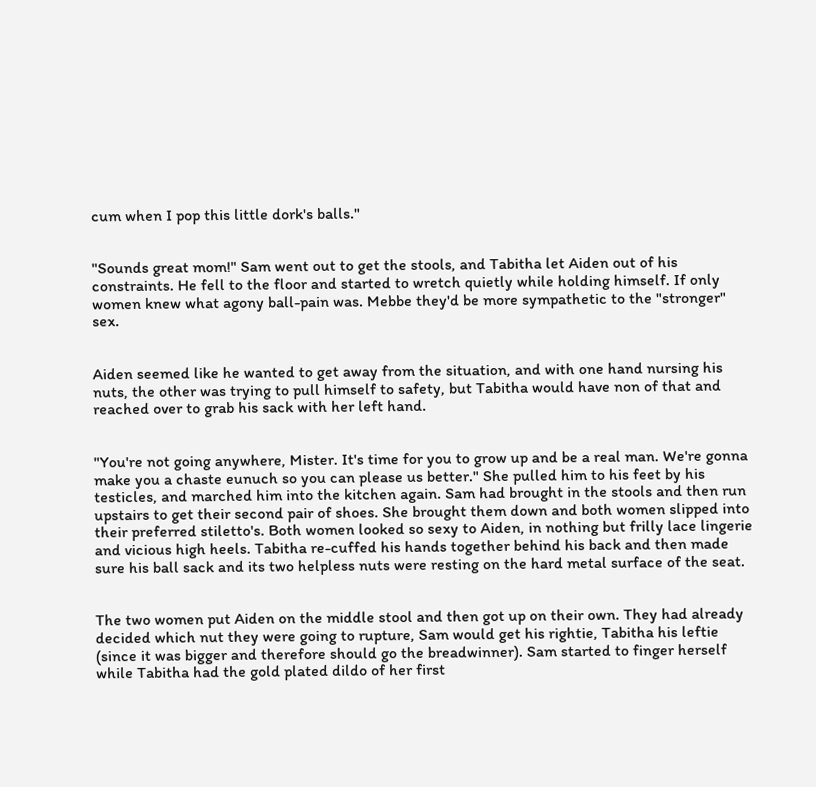cum when I pop this little dork's balls."


"Sounds great mom!" Sam went out to get the stools, and Tabitha let Aiden out of his constraints. He fell to the floor and started to wretch quietly while holding himself. If only women knew what agony ball-pain was. Mebbe they'd be more sympathetic to the "stronger" sex.


Aiden seemed like he wanted to get away from the situation, and with one hand nursing his nuts, the other was trying to pull himself to safety, but Tabitha would have non of that and reached over to grab his sack with her left hand.


"You're not going anywhere, Mister. It's time for you to grow up and be a real man. We're gonna make you a chaste eunuch so you can please us better." She pulled him to his feet by his testicles, and marched him into the kitchen again. Sam had brought in the stools and then run upstairs to get their second pair of shoes. She brought them down and both women slipped into their preferred stiletto's. Both women looked so sexy to Aiden, in nothing but frilly lace lingerie and vicious high heels. Tabitha re-cuffed his hands together behind his back and then made sure his ball sack and its two helpless nuts were resting on the hard metal surface of the seat.


The two women put Aiden on the middle stool and then got up on their own. They had already decided which nut they were going to rupture, Sam would get his rightie, Tabitha his leftie (since it was bigger and therefore should go the breadwinner). Sam started to finger herself while Tabitha had the gold plated dildo of her first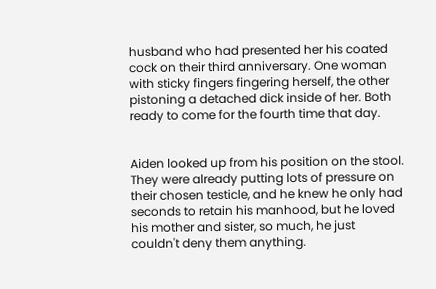husband who had presented her his coated cock on their third anniversary. One woman with sticky fingers fingering herself, the other pistoning a detached dick inside of her. Both ready to come for the fourth time that day.


Aiden looked up from his position on the stool. They were already putting lots of pressure on their chosen testicle, and he knew he only had seconds to retain his manhood, but he loved his mother and sister, so much, he just couldn't deny them anything.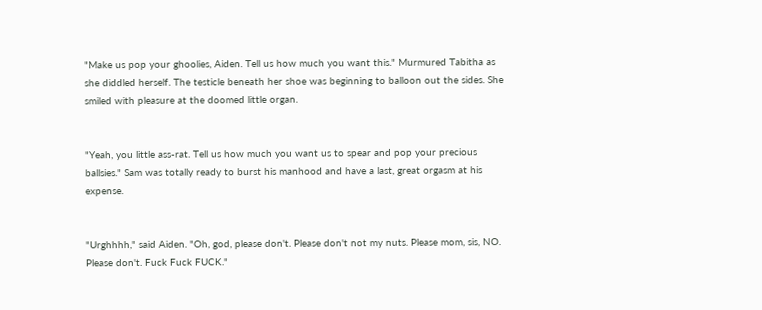"Make us pop your ghoolies, Aiden. Tell us how much you want this." Murmured Tabitha as she diddled herself. The testicle beneath her shoe was beginning to balloon out the sides. She smiled with pleasure at the doomed little organ.


"Yeah, you little ass-rat. Tell us how much you want us to spear and pop your precious ballsies." Sam was totally ready to burst his manhood and have a last, great orgasm at his expense.


"Urghhhh," said Aiden. "Oh, god, please don't. Please don't not my nuts. Please mom, sis, NO. Please don't. Fuck Fuck FUCK."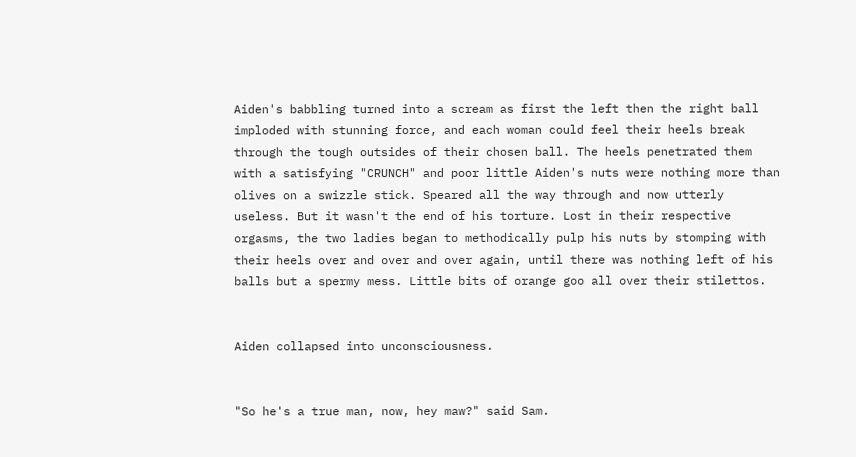Aiden's babbling turned into a scream as first the left then the right ball imploded with stunning force, and each woman could feel their heels break through the tough outsides of their chosen ball. The heels penetrated them with a satisfying "CRUNCH" and poor little Aiden's nuts were nothing more than olives on a swizzle stick. Speared all the way through and now utterly useless. But it wasn't the end of his torture. Lost in their respective orgasms, the two ladies began to methodically pulp his nuts by stomping with their heels over and over and over again, until there was nothing left of his balls but a spermy mess. Little bits of orange goo all over their stilettos.


Aiden collapsed into unconsciousness.


"So he's a true man, now, hey maw?" said Sam.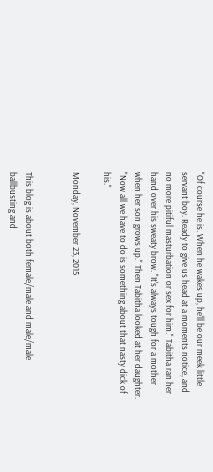"Of course he is. When he wakes up, he'll be our meek little servant boy. Ready to give us head at a moments notice, and no more pitiful masturbation or sex for him." Tabitha ran her hand over his sweaty brow. "It's always tough for a mother when her son grows up." Then Tabitha looked at her daughter. "Now all we have to do is something about that nasty dick of his."

Monday, November 23, 2015


This blog is about both female/male and male/male ballbusting and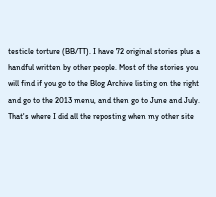testicle torture (BB/TT). I have 72 original stories plus a handful written by other people. Most of the stories you will find if you go to the Blog Archive listing on the right and go to the 2013 menu, and then go to June and July. That's where I did all the reposting when my other site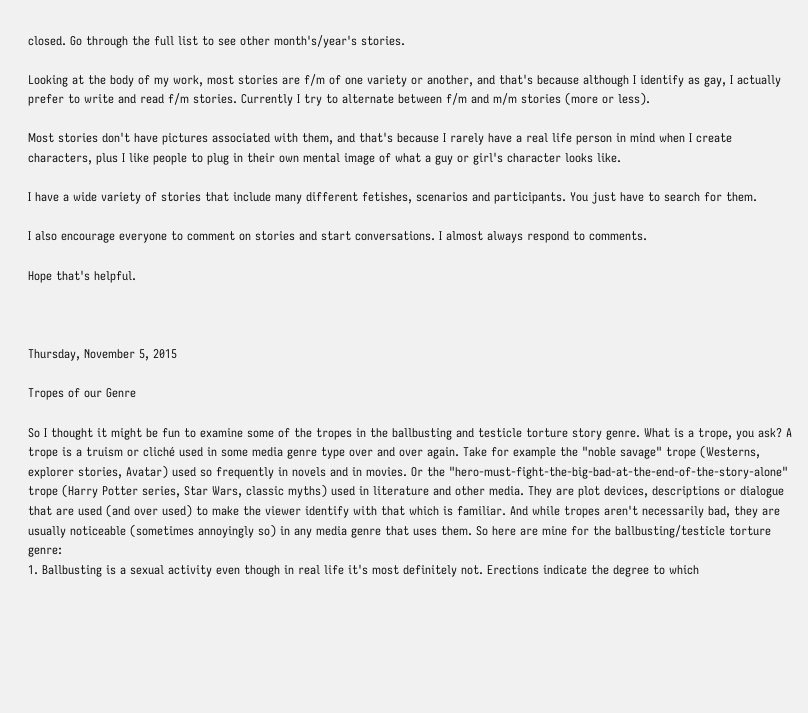closed. Go through the full list to see other month's/year's stories.

Looking at the body of my work, most stories are f/m of one variety or another, and that's because although I identify as gay, I actually prefer to write and read f/m stories. Currently I try to alternate between f/m and m/m stories (more or less).

Most stories don't have pictures associated with them, and that's because I rarely have a real life person in mind when I create characters, plus I like people to plug in their own mental image of what a guy or girl's character looks like.

I have a wide variety of stories that include many different fetishes, scenarios and participants. You just have to search for them.

I also encourage everyone to comment on stories and start conversations. I almost always respond to comments.

Hope that's helpful.



Thursday, November 5, 2015

Tropes of our Genre

So I thought it might be fun to examine some of the tropes in the ballbusting and testicle torture story genre. What is a trope, you ask? A trope is a truism or cliché used in some media genre type over and over again. Take for example the "noble savage" trope (Westerns, explorer stories, Avatar) used so frequently in novels and in movies. Or the "hero-must-fight-the-big-bad-at-the-end-of-the-story-alone" trope (Harry Potter series, Star Wars, classic myths) used in literature and other media. They are plot devices, descriptions or dialogue that are used (and over used) to make the viewer identify with that which is familiar. And while tropes aren't necessarily bad, they are usually noticeable (sometimes annoyingly so) in any media genre that uses them. So here are mine for the ballbusting/testicle torture genre:
1. Ballbusting is a sexual activity even though in real life it's most definitely not. Erections indicate the degree to which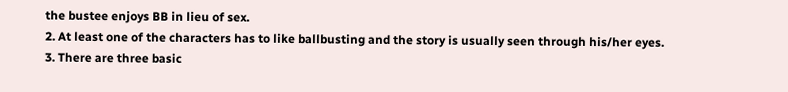the bustee enjoys BB in lieu of sex.
2. At least one of the characters has to like ballbusting and the story is usually seen through his/her eyes.
3. There are three basic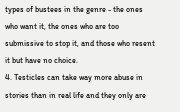types of bustees in the genre - the ones who want it, the ones who are too submissive to stop it, and those who resent it but have no choice.
4. Testicles can take way more abuse in stories than in real life and they only are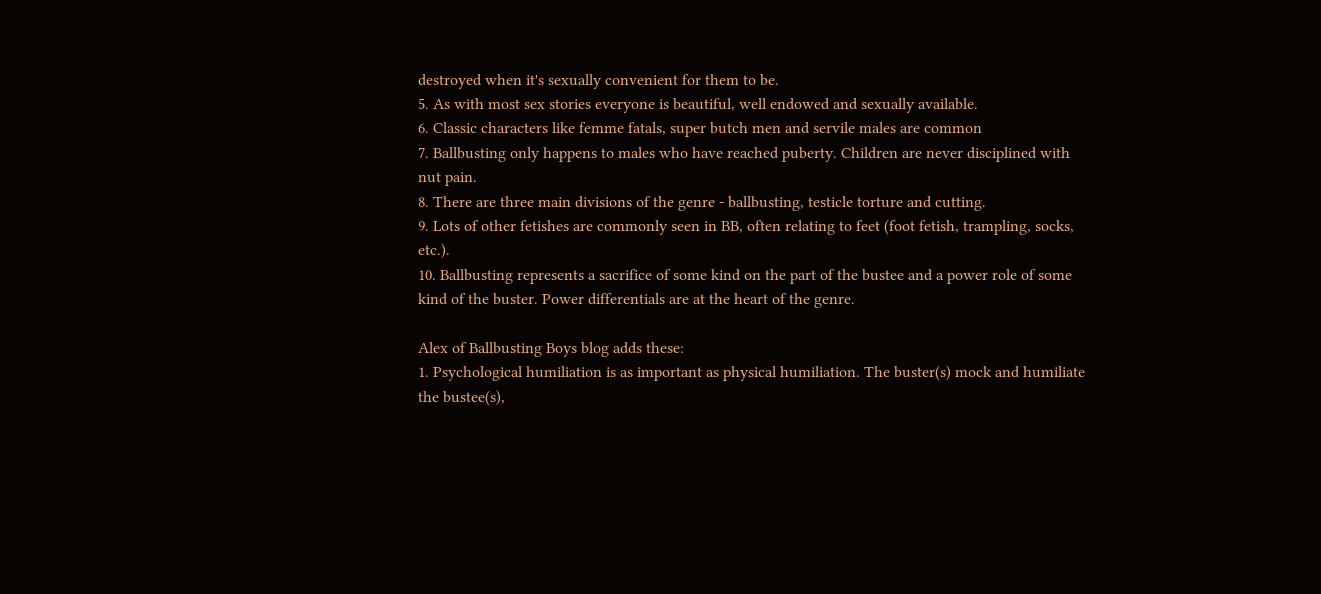destroyed when it's sexually convenient for them to be.
5. As with most sex stories everyone is beautiful, well endowed and sexually available.
6. Classic characters like femme fatals, super butch men and servile males are common
7. Ballbusting only happens to males who have reached puberty. Children are never disciplined with nut pain.
8. There are three main divisions of the genre - ballbusting, testicle torture and cutting.
9. Lots of other fetishes are commonly seen in BB, often relating to feet (foot fetish, trampling, socks, etc.).
10. Ballbusting represents a sacrifice of some kind on the part of the bustee and a power role of some kind of the buster. Power differentials are at the heart of the genre.

Alex of Ballbusting Boys blog adds these:
1. Psychological humiliation is as important as physical humiliation. The buster(s) mock and humiliate the bustee(s),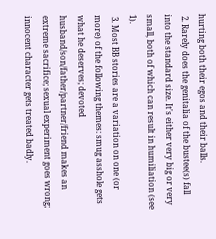hurting both their egos and their balls.
 2. Rarely does the genitalia of the bustee(s) fall into the standard size. It's either very big or very small, both of which can result in humiliation (see 1).
 3. Most BB stories are a variation on one (or more) of the following themes: smug asshole gets what he deserves; devoted husband/son/father/partner/friend makes an extreme sacrifice; sexual experiment goes wrong; innocent character gets treated badly.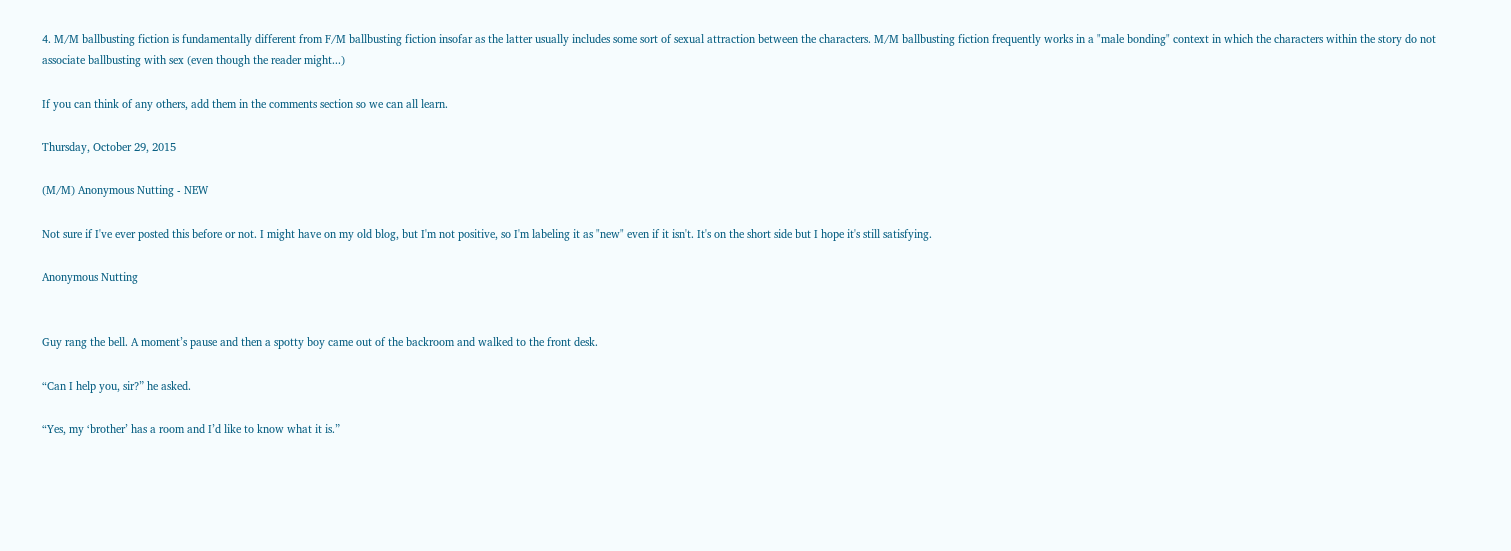4. M/M ballbusting fiction is fundamentally different from F/M ballbusting fiction insofar as the latter usually includes some sort of sexual attraction between the characters. M/M ballbusting fiction frequently works in a "male bonding" context in which the characters within the story do not associate ballbusting with sex (even though the reader might...)

If you can think of any others, add them in the comments section so we can all learn.

Thursday, October 29, 2015

(M/M) Anonymous Nutting - NEW

Not sure if I've ever posted this before or not. I might have on my old blog, but I'm not positive, so I'm labeling it as "new" even if it isn't. It's on the short side but I hope it's still satisfying.

Anonymous Nutting


Guy rang the bell. A moment’s pause and then a spotty boy came out of the backroom and walked to the front desk.

“Can I help you, sir?” he asked.

“Yes, my ‘brother’ has a room and I’d like to know what it is.”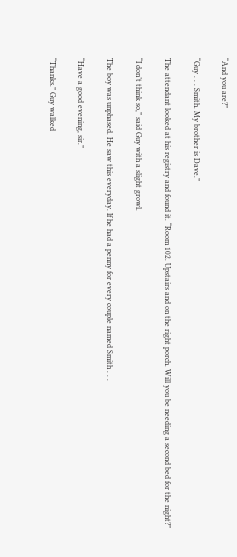“And you are?”

“Guy . . . Smith. My brother is Dave.”

The attendant looked at his registry and found it. “Room 102. Upstairs and on the right porch. Will you be needing a second bed for the night?”

“I don’t think so,” said Guy with a slight growl.

The boy was unphased. He saw this everyday. If he had a penny for every couple named Smith . . .

“Have a good evening, sir.”

“Thanks.” Guy walked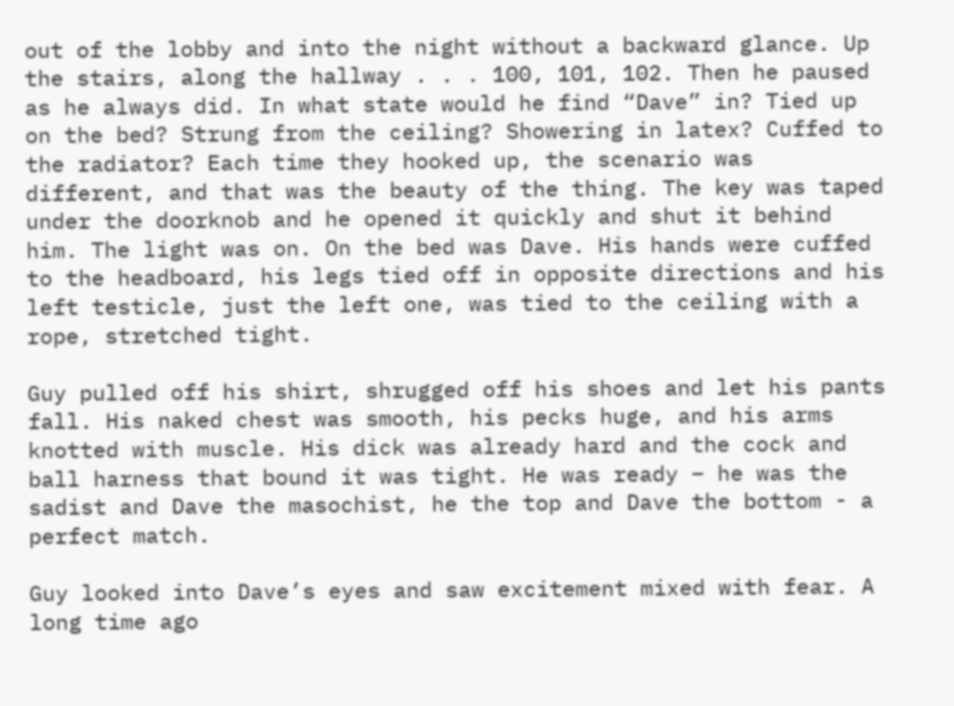out of the lobby and into the night without a backward glance. Up the stairs, along the hallway . . . 100, 101, 102. Then he paused as he always did. In what state would he find “Dave” in? Tied up on the bed? Strung from the ceiling? Showering in latex? Cuffed to the radiator? Each time they hooked up, the scenario was different, and that was the beauty of the thing. The key was taped under the doorknob and he opened it quickly and shut it behind him. The light was on. On the bed was Dave. His hands were cuffed to the headboard, his legs tied off in opposite directions and his left testicle, just the left one, was tied to the ceiling with a rope, stretched tight.

Guy pulled off his shirt, shrugged off his shoes and let his pants fall. His naked chest was smooth, his pecks huge, and his arms knotted with muscle. His dick was already hard and the cock and ball harness that bound it was tight. He was ready – he was the sadist and Dave the masochist, he the top and Dave the bottom - a perfect match.

Guy looked into Dave’s eyes and saw excitement mixed with fear. A long time ago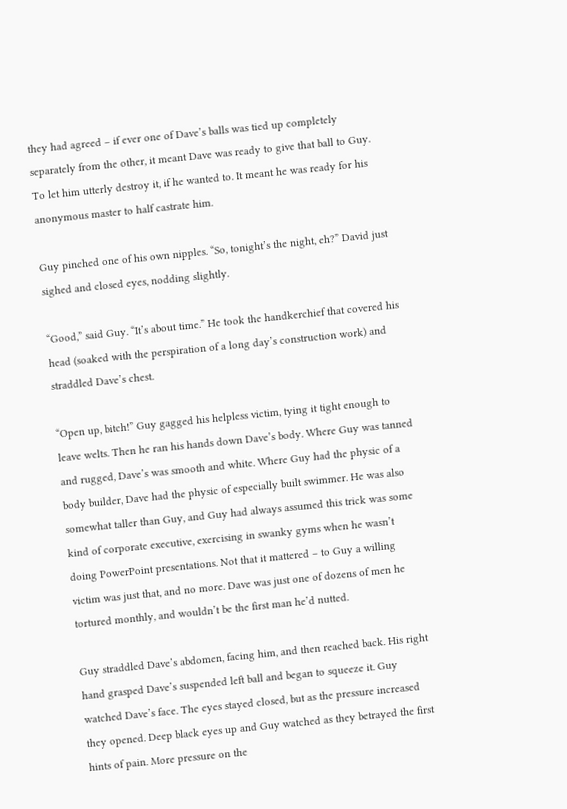they had agreed – if ever one of Dave’s balls was tied up completely separately from the other, it meant Dave was ready to give that ball to Guy. To let him utterly destroy it, if he wanted to. It meant he was ready for his anonymous master to half castrate him.

Guy pinched one of his own nipples. “So, tonight’s the night, eh?” David just sighed and closed eyes, nodding slightly.

“Good,” said Guy. “It’s about time.” He took the handkerchief that covered his head (soaked with the perspiration of a long day’s construction work) and straddled Dave’s chest.

“Open up, bitch!” Guy gagged his helpless victim, tying it tight enough to leave welts. Then he ran his hands down Dave’s body. Where Guy was tanned and rugged, Dave’s was smooth and white. Where Guy had the physic of a body builder, Dave had the physic of especially built swimmer. He was also somewhat taller than Guy, and Guy had always assumed this trick was some kind of corporate executive, exercising in swanky gyms when he wasn’t doing PowerPoint presentations. Not that it mattered – to Guy a willing victim was just that, and no more. Dave was just one of dozens of men he tortured monthly, and wouldn’t be the first man he’d nutted.

Guy straddled Dave’s abdomen, facing him, and then reached back. His right hand grasped Dave’s suspended left ball and began to squeeze it. Guy watched Dave’s face. The eyes stayed closed, but as the pressure increased they opened. Deep black eyes up and Guy watched as they betrayed the first hints of pain. More pressure on the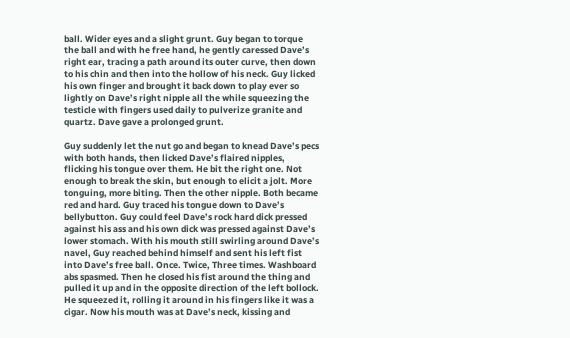ball. Wider eyes and a slight grunt. Guy began to torque the ball and with he free hand, he gently caressed Dave’s right ear, tracing a path around its outer curve, then down to his chin and then into the hollow of his neck. Guy licked his own finger and brought it back down to play ever so lightly on Dave’s right nipple all the while squeezing the testicle with fingers used daily to pulverize granite and quartz. Dave gave a prolonged grunt.

Guy suddenly let the nut go and began to knead Dave’s pecs with both hands, then licked Dave’s flaired nipples, flicking his tongue over them. He bit the right one. Not enough to break the skin, but enough to elicit a jolt. More tonguing, more biting. Then the other nipple. Both became red and hard. Guy traced his tongue down to Dave’s bellybutton. Guy could feel Dave’s rock hard dick pressed against his ass and his own dick was pressed against Dave’s lower stomach. With his mouth still swirling around Dave’s navel, Guy reached behind himself and sent his left fist into Dave’s free ball. Once. Twice, Three times. Washboard abs spasmed. Then he closed his fist around the thing and pulled it up and in the opposite direction of the left bollock. He squeezed it, rolling it around in his fingers like it was a cigar. Now his mouth was at Dave’s neck, kissing and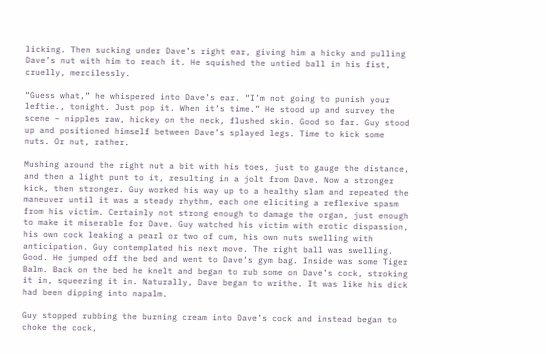licking. Then sucking under Dave’s right ear, giving him a hicky and pulling Dave’s nut with him to reach it. He squished the untied ball in his fist, cruelly, mercilessly.

“Guess what,” he whispered into Dave’s ear. “I’m not going to punish your leftie., tonight. Just pop it. When it’s time.” He stood up and survey the scene – nipples raw, hickey on the neck, flushed skin. Good so far. Guy stood up and positioned himself between Dave’s splayed legs. Time to kick some nuts. Or nut, rather.

Mushing around the right nut a bit with his toes, just to gauge the distance, and then a light punt to it, resulting in a jolt from Dave. Now a stronger kick, then stronger. Guy worked his way up to a healthy slam and repeated the maneuver until it was a steady rhythm, each one eliciting a reflexive spasm from his victim. Certainly not strong enough to damage the organ, just enough to make it miserable for Dave. Guy watched his victim with erotic dispassion, his own cock leaking a pearl or two of cum, his own nuts swelling with anticipation. Guy contemplated his next move. The right ball was swelling. Good. He jumped off the bed and went to Dave’s gym bag. Inside was some Tiger Balm. Back on the bed he knelt and began to rub some on Dave’s cock, stroking it in, squeezing it in. Naturally, Dave began to writhe. It was like his dick had been dipping into napalm.

Guy stopped rubbing the burning cream into Dave’s cock and instead began to choke the cock,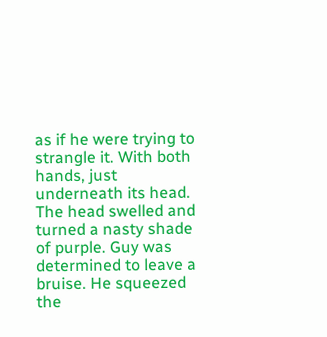as if he were trying to strangle it. With both hands, just underneath its head. The head swelled and turned a nasty shade of purple. Guy was determined to leave a bruise. He squeezed the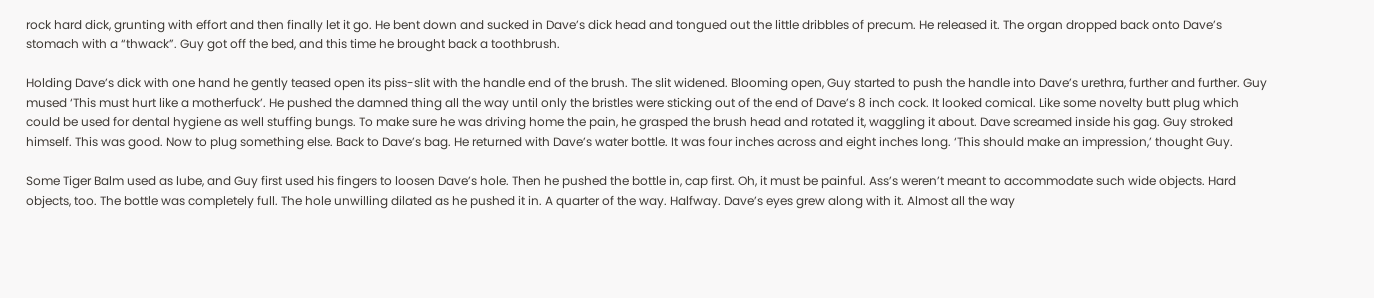rock hard dick, grunting with effort and then finally let it go. He bent down and sucked in Dave’s dick head and tongued out the little dribbles of precum. He released it. The organ dropped back onto Dave’s stomach with a “thwack”. Guy got off the bed, and this time he brought back a toothbrush.

Holding Dave’s dick with one hand he gently teased open its piss-slit with the handle end of the brush. The slit widened. Blooming open, Guy started to push the handle into Dave’s urethra, further and further. Guy mused ‘This must hurt like a motherfuck’. He pushed the damned thing all the way until only the bristles were sticking out of the end of Dave’s 8 inch cock. It looked comical. Like some novelty butt plug which could be used for dental hygiene as well stuffing bungs. To make sure he was driving home the pain, he grasped the brush head and rotated it, waggling it about. Dave screamed inside his gag. Guy stroked himself. This was good. Now to plug something else. Back to Dave’s bag. He returned with Dave’s water bottle. It was four inches across and eight inches long. ‘This should make an impression,’ thought Guy.

Some Tiger Balm used as lube, and Guy first used his fingers to loosen Dave’s hole. Then he pushed the bottle in, cap first. Oh, it must be painful. Ass’s weren’t meant to accommodate such wide objects. Hard objects, too. The bottle was completely full. The hole unwilling dilated as he pushed it in. A quarter of the way. Halfway. Dave’s eyes grew along with it. Almost all the way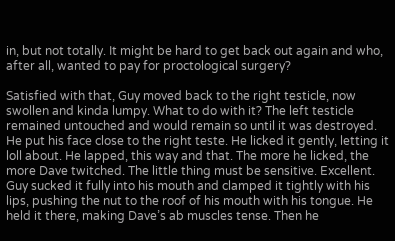in, but not totally. It might be hard to get back out again and who, after all, wanted to pay for proctological surgery?

Satisfied with that, Guy moved back to the right testicle, now swollen and kinda lumpy. What to do with it? The left testicle remained untouched and would remain so until it was destroyed. He put his face close to the right teste. He licked it gently, letting it loll about. He lapped, this way and that. The more he licked, the more Dave twitched. The little thing must be sensitive. Excellent. Guy sucked it fully into his mouth and clamped it tightly with his lips, pushing the nut to the roof of his mouth with his tongue. He held it there, making Dave’s ab muscles tense. Then he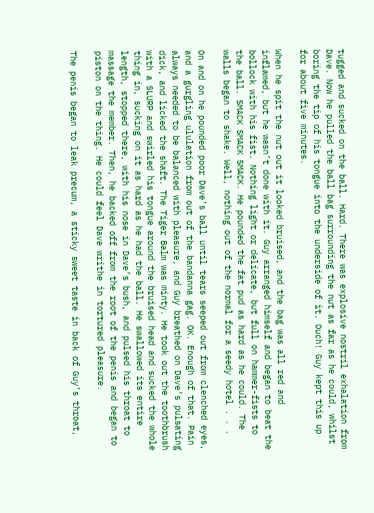tugged and sucked on the ball. Hard. There was explosive nostril exhalation from Dave. Now he pulled the ball bag surrounding the nut as far as he could, whilst boring the tip of his tongue into the underside of it. Ouch! Guy kept this up for about five minutes.

When he spit the nut out it looked bruised, and the bag was all red and inflamed, but he wasn’t done with it. Guy arranged himself and began to beat the bollock with his fist. Nothing light or delicate, but full on hammer-fists to the ball. SMACK SMACK SMACK. He pounded the fat pud as hard as he could. The walls began to shake. Well, nothing out of the normal for a seedy hotel . . .

On and on he pounded poor Dave’s ball until tears seeped out from clenched eyes, and a gurgling ululation from out of the bandanna gag. OK. Enough of that. Pain always needed to be balanced with pleasure, and Guy breathed on Dave’s pulsating dick, and licked the shaft. The Tiger Balm was minty. He took out the toothbrush with a SLURP and swirled his tongue around the bruised head and sucked the whole thing in, sucking on it as hard as he had the ball. He swallowed its entire length, stopped there, with his nose in Dave’s bush, and pulsed his throat to massage the member. Then, he backed off from the root of the penis and began to piston on the thing. He could feel Dave writhe in tortured pleasure.

The penis began to leak precum, a sticky sweet taste in back of Guy’s throat,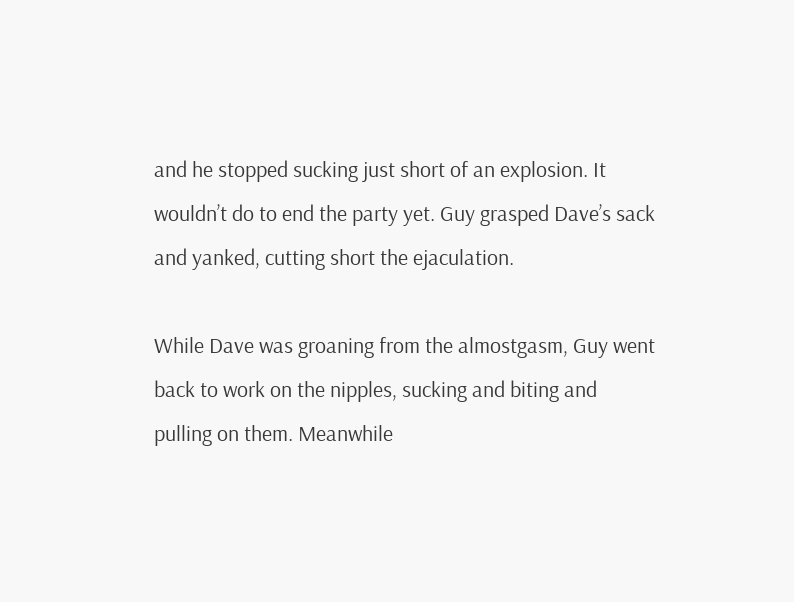and he stopped sucking just short of an explosion. It wouldn’t do to end the party yet. Guy grasped Dave’s sack and yanked, cutting short the ejaculation.

While Dave was groaning from the almostgasm, Guy went back to work on the nipples, sucking and biting and pulling on them. Meanwhile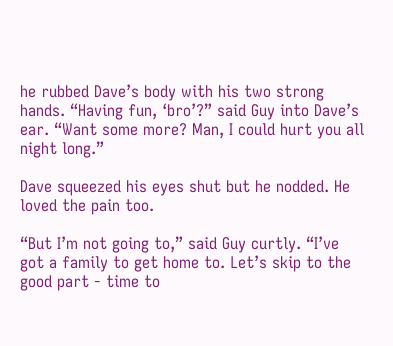he rubbed Dave’s body with his two strong hands. “Having fun, ‘bro’?” said Guy into Dave’s ear. “Want some more? Man, I could hurt you all night long.”

Dave squeezed his eyes shut but he nodded. He loved the pain too.

“But I’m not going to,” said Guy curtly. “I’ve got a family to get home to. Let’s skip to the good part - time to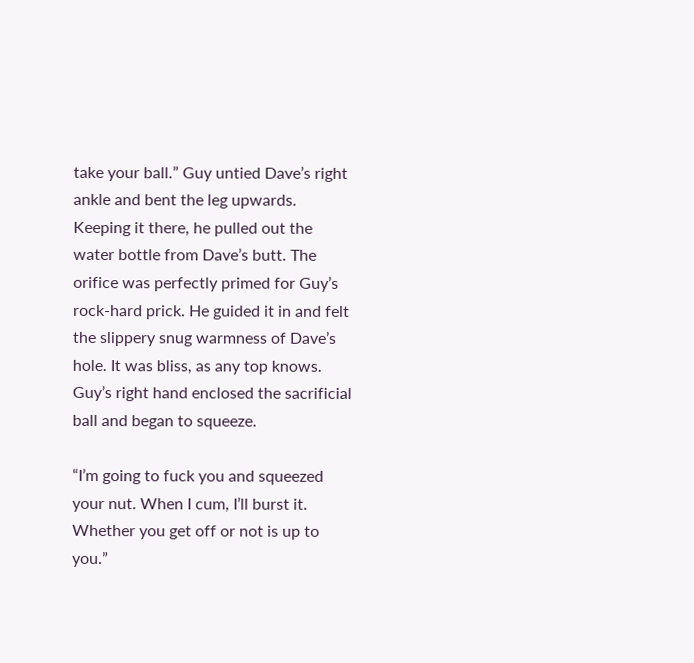take your ball.” Guy untied Dave’s right ankle and bent the leg upwards. Keeping it there, he pulled out the water bottle from Dave’s butt. The orifice was perfectly primed for Guy’s rock-hard prick. He guided it in and felt the slippery snug warmness of Dave’s hole. It was bliss, as any top knows. Guy’s right hand enclosed the sacrificial ball and began to squeeze.

“I’m going to fuck you and squeezed your nut. When I cum, I’ll burst it. Whether you get off or not is up to you.”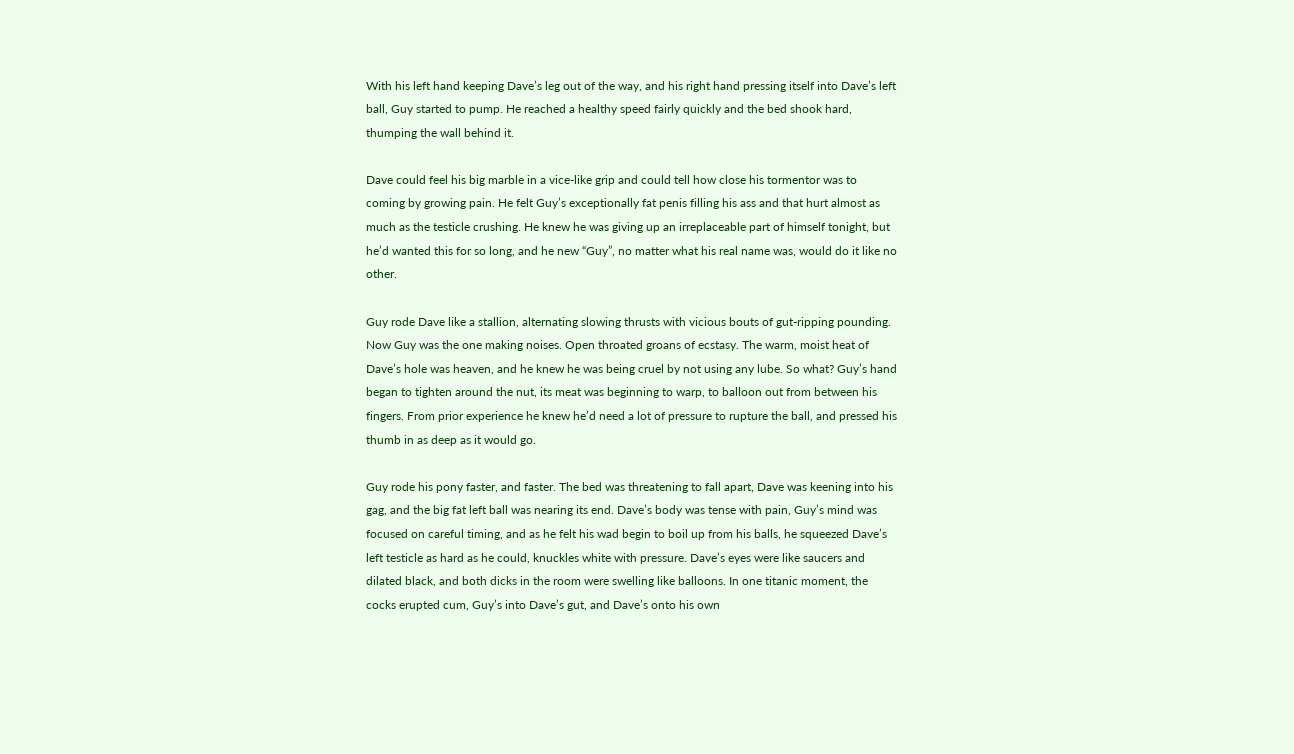With his left hand keeping Dave’s leg out of the way, and his right hand pressing itself into Dave’s left ball, Guy started to pump. He reached a healthy speed fairly quickly and the bed shook hard, thumping the wall behind it.

Dave could feel his big marble in a vice-like grip and could tell how close his tormentor was to coming by growing pain. He felt Guy’s exceptionally fat penis filling his ass and that hurt almost as much as the testicle crushing. He knew he was giving up an irreplaceable part of himself tonight, but he’d wanted this for so long, and he new “Guy”, no matter what his real name was, would do it like no other.

Guy rode Dave like a stallion, alternating slowing thrusts with vicious bouts of gut-ripping pounding. Now Guy was the one making noises. Open throated groans of ecstasy. The warm, moist heat of Dave’s hole was heaven, and he knew he was being cruel by not using any lube. So what? Guy’s hand began to tighten around the nut, its meat was beginning to warp, to balloon out from between his fingers. From prior experience he knew he’d need a lot of pressure to rupture the ball, and pressed his thumb in as deep as it would go.

Guy rode his pony faster, and faster. The bed was threatening to fall apart, Dave was keening into his gag, and the big fat left ball was nearing its end. Dave’s body was tense with pain, Guy’s mind was focused on careful timing, and as he felt his wad begin to boil up from his balls, he squeezed Dave’s left testicle as hard as he could, knuckles white with pressure. Dave’s eyes were like saucers and dilated black, and both dicks in the room were swelling like balloons. In one titanic moment, the cocks erupted cum, Guy’s into Dave’s gut, and Dave’s onto his own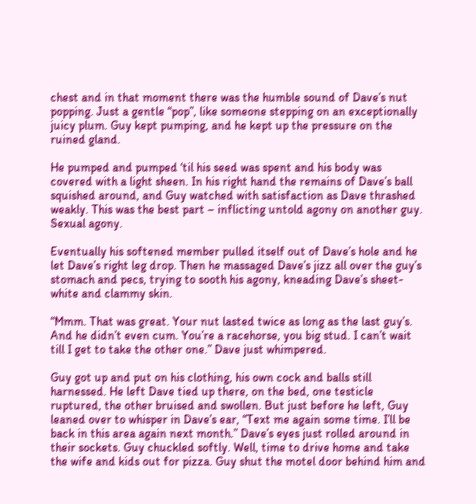chest and in that moment there was the humble sound of Dave’s nut popping. Just a gentle “pop”, like someone stepping on an exceptionally juicy plum. Guy kept pumping, and he kept up the pressure on the ruined gland.

He pumped and pumped ‘til his seed was spent and his body was covered with a light sheen. In his right hand the remains of Dave’s ball squished around, and Guy watched with satisfaction as Dave thrashed weakly. This was the best part – inflicting untold agony on another guy. Sexual agony.

Eventually his softened member pulled itself out of Dave’s hole and he let Dave’s right leg drop. Then he massaged Dave’s jizz all over the guy’s stomach and pecs, trying to sooth his agony, kneading Dave’s sheet-white and clammy skin.

“Mmm. That was great. Your nut lasted twice as long as the last guy’s. And he didn’t even cum. You’re a racehorse, you big stud. I can’t wait till I get to take the other one.” Dave just whimpered.

Guy got up and put on his clothing, his own cock and balls still harnessed. He left Dave tied up there, on the bed, one testicle ruptured, the other bruised and swollen. But just before he left, Guy leaned over to whisper in Dave’s ear, “Text me again some time. I’ll be back in this area again next month.” Dave’s eyes just rolled around in their sockets. Guy chuckled softly. Well, time to drive home and take the wife and kids out for pizza. Guy shut the motel door behind him and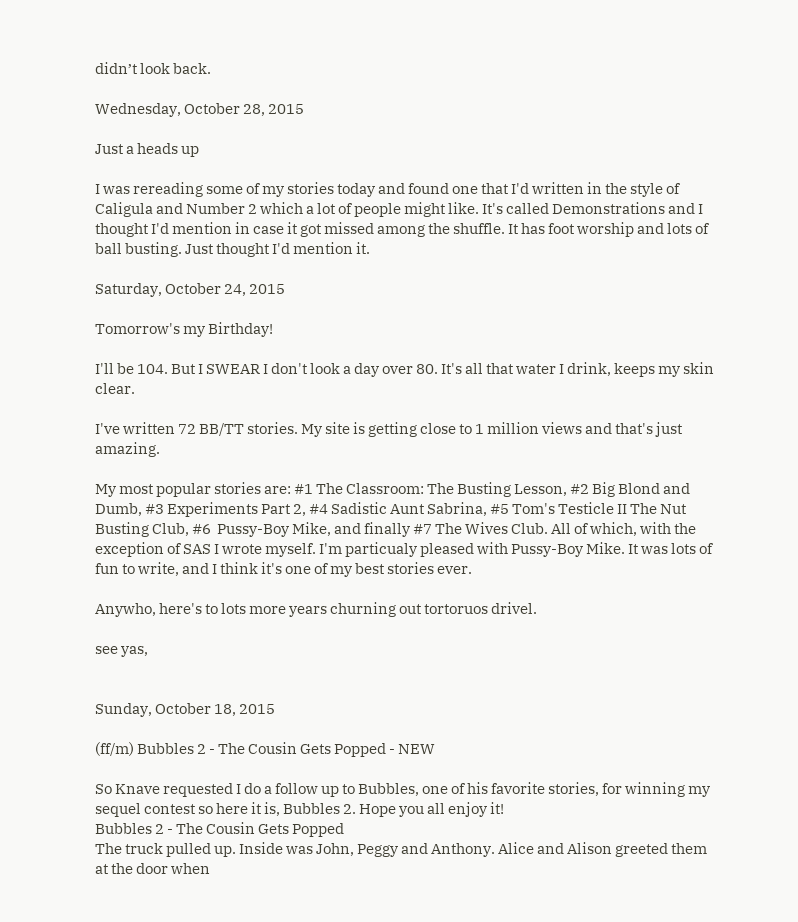didn’t look back.

Wednesday, October 28, 2015

Just a heads up

I was rereading some of my stories today and found one that I'd written in the style of Caligula and Number 2 which a lot of people might like. It's called Demonstrations and I thought I'd mention in case it got missed among the shuffle. It has foot worship and lots of ball busting. Just thought I'd mention it.

Saturday, October 24, 2015

Tomorrow's my Birthday!

I'll be 104. But I SWEAR I don't look a day over 80. It's all that water I drink, keeps my skin clear.

I've written 72 BB/TT stories. My site is getting close to 1 million views and that's just amazing.

My most popular stories are: #1 The Classroom: The Busting Lesson, #2 Big Blond and Dumb, #3 Experiments Part 2, #4 Sadistic Aunt Sabrina, #5 Tom's Testicle II The Nut Busting Club, #6  Pussy-Boy Mike, and finally #7 The Wives Club. All of which, with the exception of SAS I wrote myself. I'm particualy pleased with Pussy-Boy Mike. It was lots of fun to write, and I think it's one of my best stories ever.

Anywho, here's to lots more years churning out tortoruos drivel.

see yas,


Sunday, October 18, 2015

(ff/m) Bubbles 2 - The Cousin Gets Popped - NEW

So Knave requested I do a follow up to Bubbles, one of his favorite stories, for winning my sequel contest so here it is, Bubbles 2. Hope you all enjoy it!
Bubbles 2 - The Cousin Gets Popped
The truck pulled up. Inside was John, Peggy and Anthony. Alice and Alison greeted them at the door when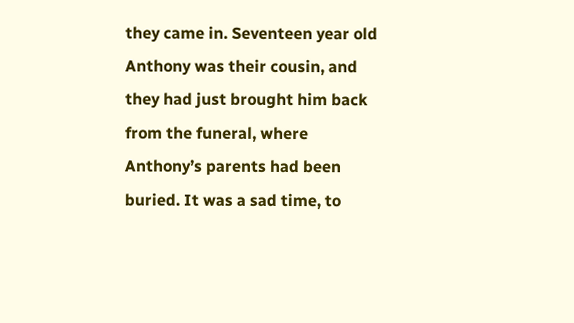they came in. Seventeen year old Anthony was their cousin, and they had just brought him back from the funeral, where Anthony’s parents had been buried. It was a sad time, to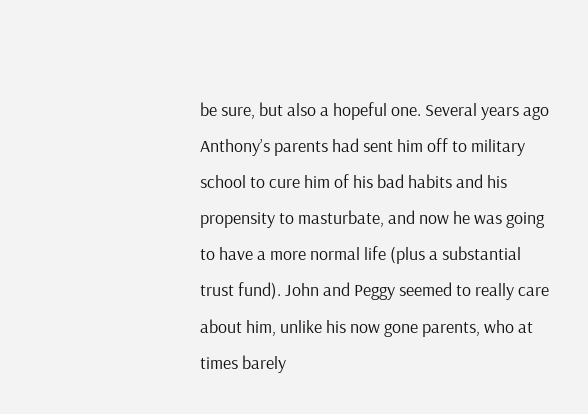be sure, but also a hopeful one. Several years ago Anthony’s parents had sent him off to military school to cure him of his bad habits and his propensity to masturbate, and now he was going to have a more normal life (plus a substantial trust fund). John and Peggy seemed to really care about him, unlike his now gone parents, who at times barely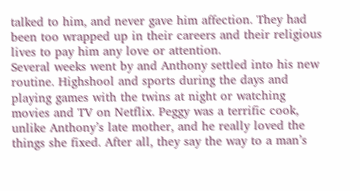talked to him, and never gave him affection. They had been too wrapped up in their careers and their religious lives to pay him any love or attention.
Several weeks went by and Anthony settled into his new routine. Highshool and sports during the days and playing games with the twins at night or watching movies and TV on Netflix. Peggy was a terrific cook, unlike Anthony’s late mother, and he really loved the things she fixed. After all, they say the way to a man’s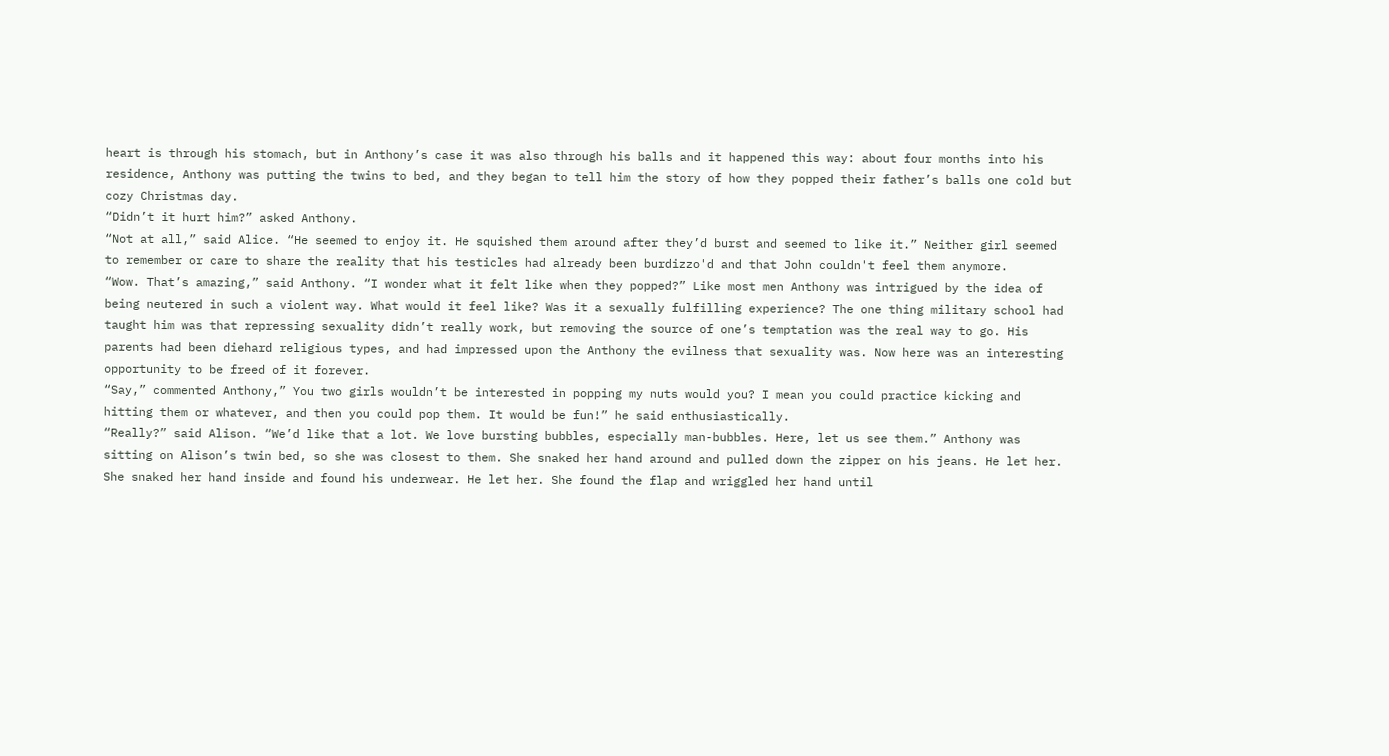heart is through his stomach, but in Anthony’s case it was also through his balls and it happened this way: about four months into his residence, Anthony was putting the twins to bed, and they began to tell him the story of how they popped their father’s balls one cold but cozy Christmas day.
“Didn’t it hurt him?” asked Anthony.
“Not at all,” said Alice. “He seemed to enjoy it. He squished them around after they’d burst and seemed to like it.” Neither girl seemed to remember or care to share the reality that his testicles had already been burdizzo'd and that John couldn't feel them anymore.
“Wow. That’s amazing,” said Anthony. “I wonder what it felt like when they popped?” Like most men Anthony was intrigued by the idea of being neutered in such a violent way. What would it feel like? Was it a sexually fulfilling experience? The one thing military school had taught him was that repressing sexuality didn’t really work, but removing the source of one’s temptation was the real way to go. His parents had been diehard religious types, and had impressed upon the Anthony the evilness that sexuality was. Now here was an interesting opportunity to be freed of it forever.
“Say,” commented Anthony,” You two girls wouldn’t be interested in popping my nuts would you? I mean you could practice kicking and hitting them or whatever, and then you could pop them. It would be fun!” he said enthusiastically.
“Really?” said Alison. “We’d like that a lot. We love bursting bubbles, especially man-bubbles. Here, let us see them.” Anthony was sitting on Alison’s twin bed, so she was closest to them. She snaked her hand around and pulled down the zipper on his jeans. He let her. She snaked her hand inside and found his underwear. He let her. She found the flap and wriggled her hand until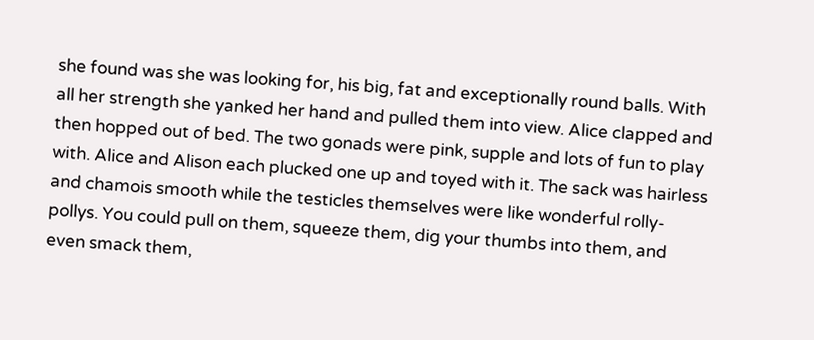she found was she was looking for, his big, fat and exceptionally round balls. With all her strength she yanked her hand and pulled them into view. Alice clapped and then hopped out of bed. The two gonads were pink, supple and lots of fun to play with. Alice and Alison each plucked one up and toyed with it. The sack was hairless and chamois smooth while the testicles themselves were like wonderful rolly-pollys. You could pull on them, squeeze them, dig your thumbs into them, and even smack them,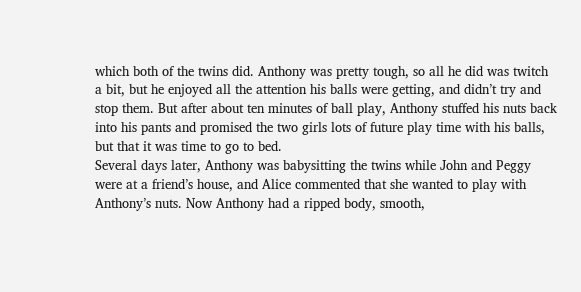which both of the twins did. Anthony was pretty tough, so all he did was twitch a bit, but he enjoyed all the attention his balls were getting, and didn’t try and stop them. But after about ten minutes of ball play, Anthony stuffed his nuts back into his pants and promised the two girls lots of future play time with his balls, but that it was time to go to bed.
Several days later, Anthony was babysitting the twins while John and Peggy were at a friend’s house, and Alice commented that she wanted to play with Anthony’s nuts. Now Anthony had a ripped body, smooth,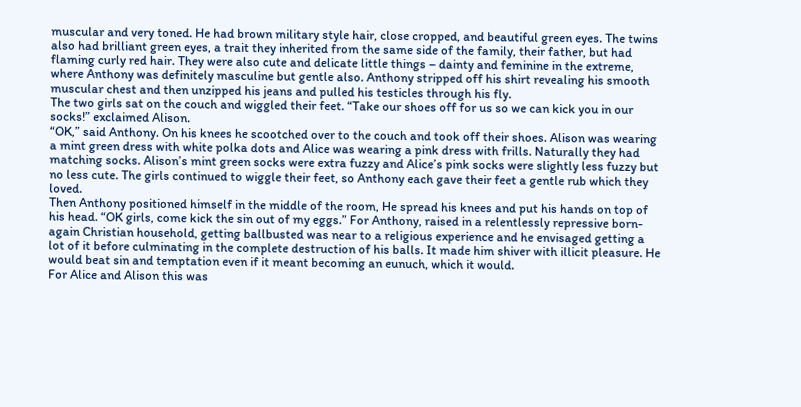muscular and very toned. He had brown military style hair, close cropped, and beautiful green eyes. The twins also had brilliant green eyes, a trait they inherited from the same side of the family, their father, but had flaming curly red hair. They were also cute and delicate little things – dainty and feminine in the extreme, where Anthony was definitely masculine but gentle also. Anthony stripped off his shirt revealing his smooth muscular chest and then unzipped his jeans and pulled his testicles through his fly.
The two girls sat on the couch and wiggled their feet. “Take our shoes off for us so we can kick you in our socks!” exclaimed Alison.
“OK,” said Anthony. On his knees he scootched over to the couch and took off their shoes. Alison was wearing a mint green dress with white polka dots and Alice was wearing a pink dress with frills. Naturally they had matching socks. Alison’s mint green socks were extra fuzzy and Alice’s pink socks were slightly less fuzzy but no less cute. The girls continued to wiggle their feet, so Anthony each gave their feet a gentle rub which they loved.
Then Anthony positioned himself in the middle of the room, He spread his knees and put his hands on top of his head. “OK girls, come kick the sin out of my eggs.” For Anthony, raised in a relentlessly repressive born-again Christian household, getting ballbusted was near to a religious experience and he envisaged getting a lot of it before culminating in the complete destruction of his balls. It made him shiver with illicit pleasure. He would beat sin and temptation even if it meant becoming an eunuch, which it would.
For Alice and Alison this was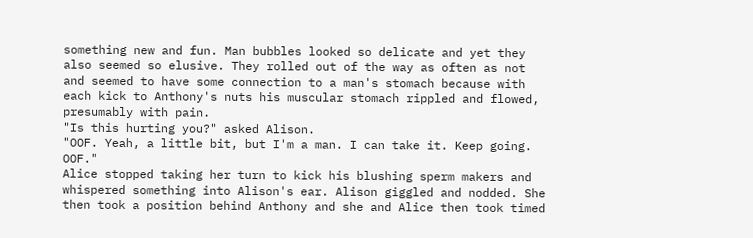something new and fun. Man bubbles looked so delicate and yet they also seemed so elusive. They rolled out of the way as often as not and seemed to have some connection to a man's stomach because with each kick to Anthony's nuts his muscular stomach rippled and flowed, presumably with pain.
"Is this hurting you?" asked Alison.
"OOF. Yeah, a little bit, but I'm a man. I can take it. Keep going. OOF."
Alice stopped taking her turn to kick his blushing sperm makers and whispered something into Alison's ear. Alison giggled and nodded. She then took a position behind Anthony and she and Alice then took timed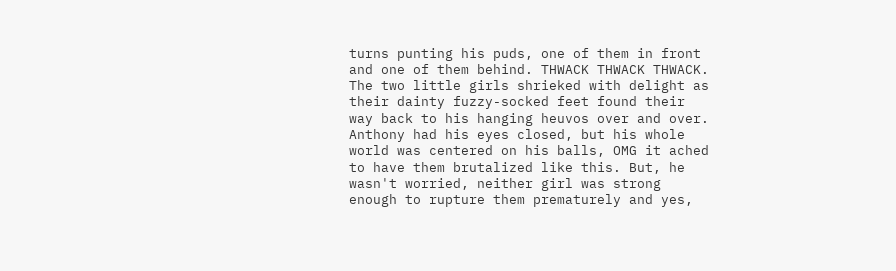turns punting his puds, one of them in front and one of them behind. THWACK THWACK THWACK. The two little girls shrieked with delight as their dainty fuzzy-socked feet found their way back to his hanging heuvos over and over. Anthony had his eyes closed, but his whole world was centered on his balls, OMG it ached to have them brutalized like this. But, he wasn't worried, neither girl was strong enough to rupture them prematurely and yes,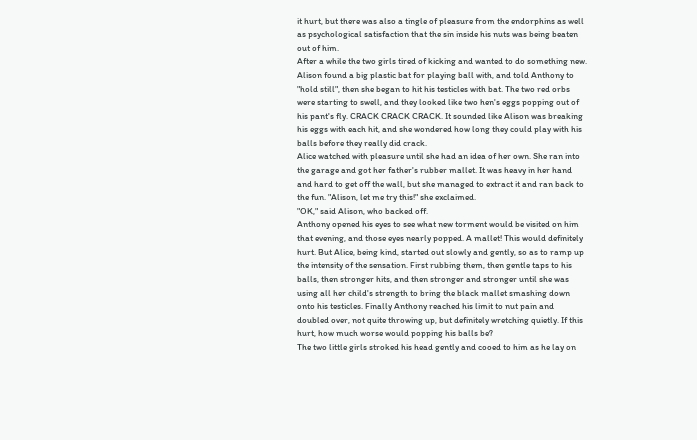it hurt, but there was also a tingle of pleasure from the endorphins as well as psychological satisfaction that the sin inside his nuts was being beaten out of him.
After a while the two girls tired of kicking and wanted to do something new. Alison found a big plastic bat for playing ball with, and told Anthony to "hold still", then she began to hit his testicles with bat. The two red orbs were starting to swell, and they looked like two hen's eggs popping out of his pant's fly. CRACK CRACK CRACK. It sounded like Alison was breaking his eggs with each hit, and she wondered how long they could play with his balls before they really did crack.
Alice watched with pleasure until she had an idea of her own. She ran into the garage and got her father's rubber mallet. It was heavy in her hand and hard to get off the wall, but she managed to extract it and ran back to the fun. "Alison, let me try this!" she exclaimed.
"OK," said Alison, who backed off.
Anthony opened his eyes to see what new torment would be visited on him that evening, and those eyes nearly popped. A mallet! This would definitely hurt. But Alice, being kind, started out slowly and gently, so as to ramp up the intensity of the sensation. First rubbing them, then gentle taps to his balls, then stronger hits, and then stronger and stronger until she was using all her child's strength to bring the black mallet smashing down onto his testicles. Finally Anthony reached his limit to nut pain and doubled over, not quite throwing up, but definitely wretching quietly. If this hurt, how much worse would popping his balls be?
The two little girls stroked his head gently and cooed to him as he lay on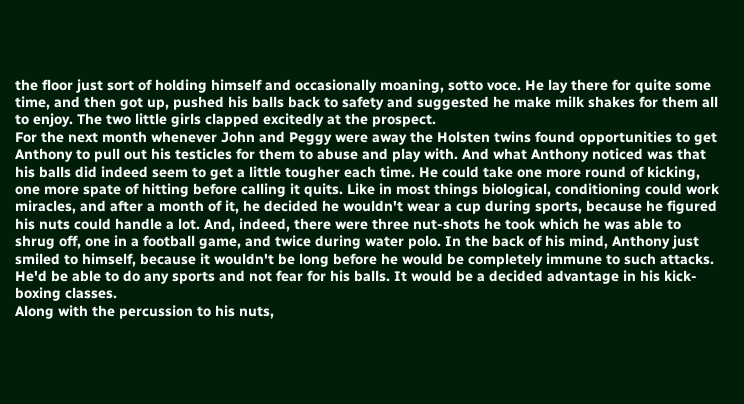the floor just sort of holding himself and occasionally moaning, sotto voce. He lay there for quite some time, and then got up, pushed his balls back to safety and suggested he make milk shakes for them all to enjoy. The two little girls clapped excitedly at the prospect.
For the next month whenever John and Peggy were away the Holsten twins found opportunities to get Anthony to pull out his testicles for them to abuse and play with. And what Anthony noticed was that his balls did indeed seem to get a little tougher each time. He could take one more round of kicking, one more spate of hitting before calling it quits. Like in most things biological, conditioning could work miracles, and after a month of it, he decided he wouldn't wear a cup during sports, because he figured his nuts could handle a lot. And, indeed, there were three nut-shots he took which he was able to shrug off, one in a football game, and twice during water polo. In the back of his mind, Anthony just smiled to himself, because it wouldn't be long before he would be completely immune to such attacks. He'd be able to do any sports and not fear for his balls. It would be a decided advantage in his kick-boxing classes.
Along with the percussion to his nuts,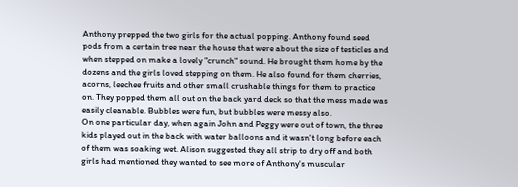Anthony prepped the two girls for the actual popping. Anthony found seed pods from a certain tree near the house that were about the size of testicles and when stepped on make a lovely "crunch" sound. He brought them home by the dozens and the girls loved stepping on them. He also found for them cherries, acorns, leechee fruits and other small crushable things for them to practice on. They popped them all out on the back yard deck so that the mess made was easily cleanable. Bubbles were fun, but bubbles were messy also.
On one particular day, when again John and Peggy were out of town, the three kids played out in the back with water balloons and it wasn't long before each of them was soaking wet. Alison suggested they all strip to dry off and both girls had mentioned they wanted to see more of Anthony's muscular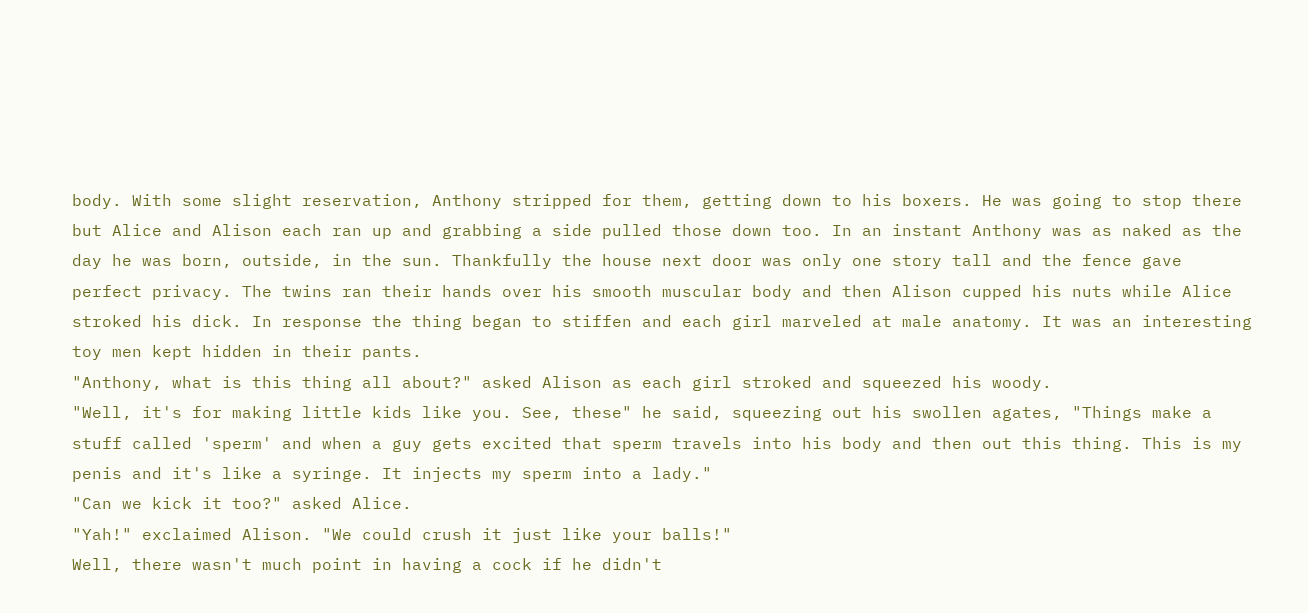body. With some slight reservation, Anthony stripped for them, getting down to his boxers. He was going to stop there but Alice and Alison each ran up and grabbing a side pulled those down too. In an instant Anthony was as naked as the day he was born, outside, in the sun. Thankfully the house next door was only one story tall and the fence gave perfect privacy. The twins ran their hands over his smooth muscular body and then Alison cupped his nuts while Alice stroked his dick. In response the thing began to stiffen and each girl marveled at male anatomy. It was an interesting toy men kept hidden in their pants.
"Anthony, what is this thing all about?" asked Alison as each girl stroked and squeezed his woody.
"Well, it's for making little kids like you. See, these" he said, squeezing out his swollen agates, "Things make a stuff called 'sperm' and when a guy gets excited that sperm travels into his body and then out this thing. This is my penis and it's like a syringe. It injects my sperm into a lady."
"Can we kick it too?" asked Alice.
"Yah!" exclaimed Alison. "We could crush it just like your balls!"
Well, there wasn't much point in having a cock if he didn't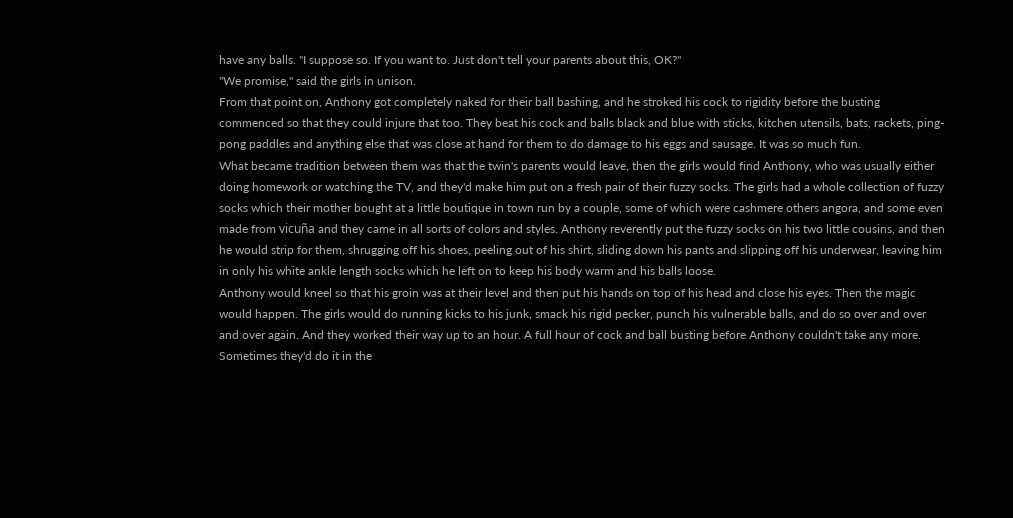have any balls. "I suppose so. If you want to. Just don't tell your parents about this, OK?"
"We promise," said the girls in unison.
From that point on, Anthony got completely naked for their ball bashing, and he stroked his cock to rigidity before the busting commenced so that they could injure that too. They beat his cock and balls black and blue with sticks, kitchen utensils, bats, rackets, ping-pong paddles and anything else that was close at hand for them to do damage to his eggs and sausage. It was so much fun.
What became tradition between them was that the twin's parents would leave, then the girls would find Anthony, who was usually either doing homework or watching the TV, and they'd make him put on a fresh pair of their fuzzy socks. The girls had a whole collection of fuzzy socks which their mother bought at a little boutique in town run by a couple, some of which were cashmere others angora, and some even made from vicuña and they came in all sorts of colors and styles. Anthony reverently put the fuzzy socks on his two little cousins, and then he would strip for them, shrugging off his shoes, peeling out of his shirt, sliding down his pants and slipping off his underwear, leaving him in only his white ankle length socks which he left on to keep his body warm and his balls loose.
Anthony would kneel so that his groin was at their level and then put his hands on top of his head and close his eyes. Then the magic would happen. The girls would do running kicks to his junk, smack his rigid pecker, punch his vulnerable balls, and do so over and over and over again. And they worked their way up to an hour. A full hour of cock and ball busting before Anthony couldn't take any more. Sometimes they'd do it in the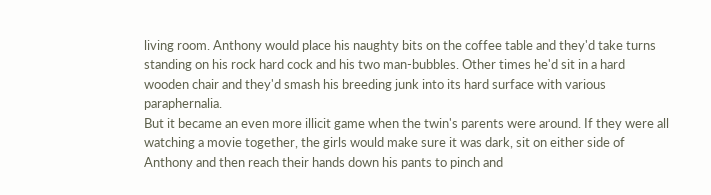living room. Anthony would place his naughty bits on the coffee table and they'd take turns standing on his rock hard cock and his two man-bubbles. Other times he'd sit in a hard wooden chair and they'd smash his breeding junk into its hard surface with various paraphernalia.
But it became an even more illicit game when the twin's parents were around. If they were all watching a movie together, the girls would make sure it was dark, sit on either side of Anthony and then reach their hands down his pants to pinch and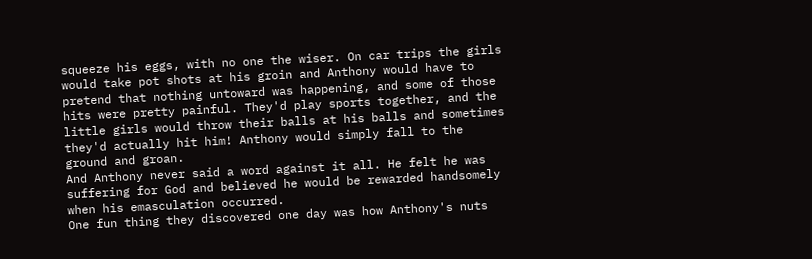squeeze his eggs, with no one the wiser. On car trips the girls would take pot shots at his groin and Anthony would have to pretend that nothing untoward was happening, and some of those hits were pretty painful. They'd play sports together, and the little girls would throw their balls at his balls and sometimes they'd actually hit him! Anthony would simply fall to the ground and groan.
And Anthony never said a word against it all. He felt he was suffering for God and believed he would be rewarded handsomely when his emasculation occurred.
One fun thing they discovered one day was how Anthony's nuts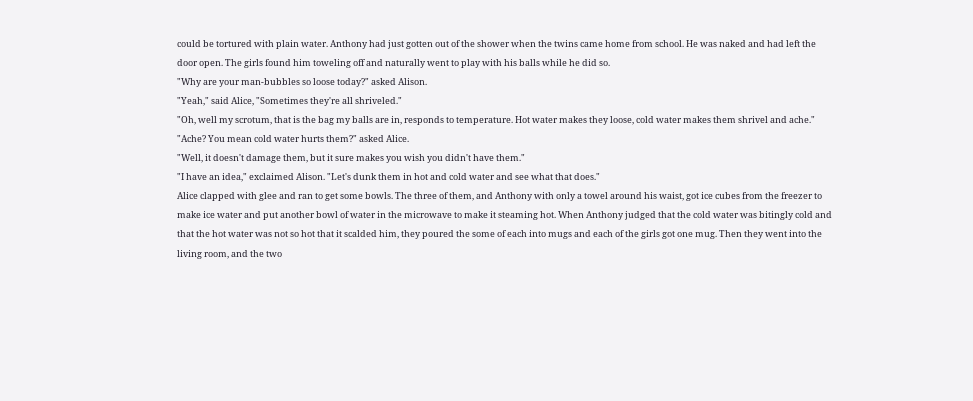could be tortured with plain water. Anthony had just gotten out of the shower when the twins came home from school. He was naked and had left the door open. The girls found him toweling off and naturally went to play with his balls while he did so.
"Why are your man-bubbles so loose today?" asked Alison.
"Yeah," said Alice, "Sometimes they're all shriveled."
"Oh, well my scrotum, that is the bag my balls are in, responds to temperature. Hot water makes they loose, cold water makes them shrivel and ache."
"Ache? You mean cold water hurts them?" asked Alice.
"Well, it doesn't damage them, but it sure makes you wish you didn't have them."
"I have an idea," exclaimed Alison. "Let's dunk them in hot and cold water and see what that does."
Alice clapped with glee and ran to get some bowls. The three of them, and Anthony with only a towel around his waist, got ice cubes from the freezer to make ice water and put another bowl of water in the microwave to make it steaming hot. When Anthony judged that the cold water was bitingly cold and that the hot water was not so hot that it scalded him, they poured the some of each into mugs and each of the girls got one mug. Then they went into the living room, and the two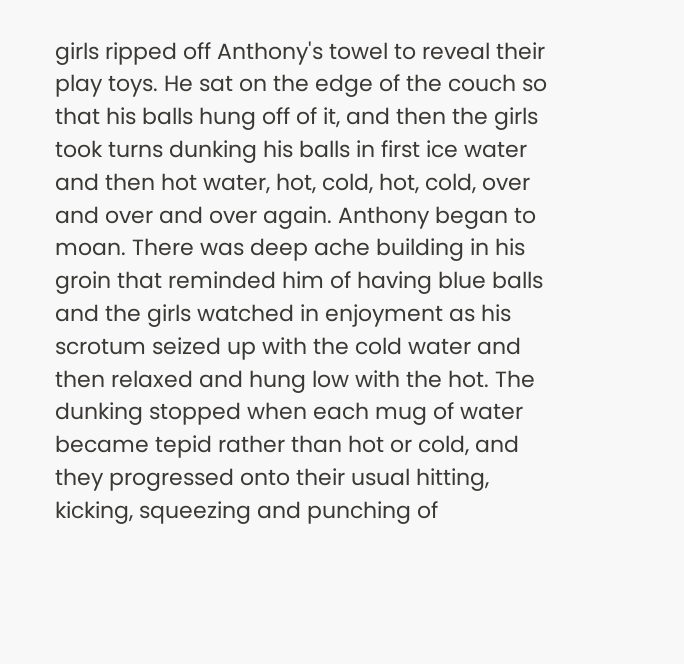girls ripped off Anthony's towel to reveal their play toys. He sat on the edge of the couch so that his balls hung off of it, and then the girls took turns dunking his balls in first ice water and then hot water, hot, cold, hot, cold, over and over and over again. Anthony began to moan. There was deep ache building in his groin that reminded him of having blue balls and the girls watched in enjoyment as his scrotum seized up with the cold water and then relaxed and hung low with the hot. The dunking stopped when each mug of water became tepid rather than hot or cold, and they progressed onto their usual hitting, kicking, squeezing and punching of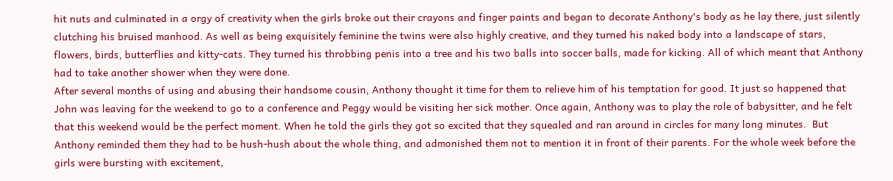hit nuts and culminated in a orgy of creativity when the girls broke out their crayons and finger paints and began to decorate Anthony's body as he lay there, just silently clutching his bruised manhood. As well as being exquisitely feminine the twins were also highly creative, and they turned his naked body into a landscape of stars, flowers, birds, butterflies and kitty-cats. They turned his throbbing penis into a tree and his two balls into soccer balls, made for kicking. All of which meant that Anthony had to take another shower when they were done.
After several months of using and abusing their handsome cousin, Anthony thought it time for them to relieve him of his temptation for good. It just so happened that John was leaving for the weekend to go to a conference and Peggy would be visiting her sick mother. Once again, Anthony was to play the role of babysitter, and he felt that this weekend would be the perfect moment. When he told the girls they got so excited that they squealed and ran around in circles for many long minutes.  But Anthony reminded them they had to be hush-hush about the whole thing, and admonished them not to mention it in front of their parents. For the whole week before the girls were bursting with excitement,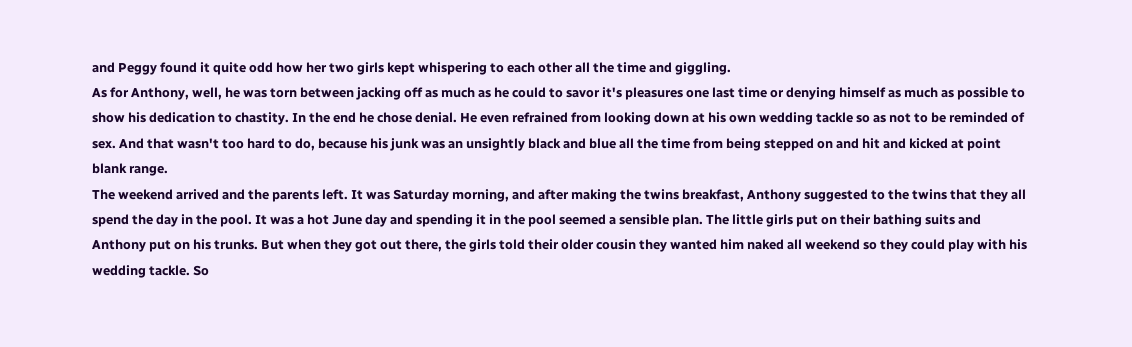and Peggy found it quite odd how her two girls kept whispering to each other all the time and giggling.
As for Anthony, well, he was torn between jacking off as much as he could to savor it's pleasures one last time or denying himself as much as possible to show his dedication to chastity. In the end he chose denial. He even refrained from looking down at his own wedding tackle so as not to be reminded of sex. And that wasn't too hard to do, because his junk was an unsightly black and blue all the time from being stepped on and hit and kicked at point blank range.
The weekend arrived and the parents left. It was Saturday morning, and after making the twins breakfast, Anthony suggested to the twins that they all spend the day in the pool. It was a hot June day and spending it in the pool seemed a sensible plan. The little girls put on their bathing suits and Anthony put on his trunks. But when they got out there, the girls told their older cousin they wanted him naked all weekend so they could play with his wedding tackle. So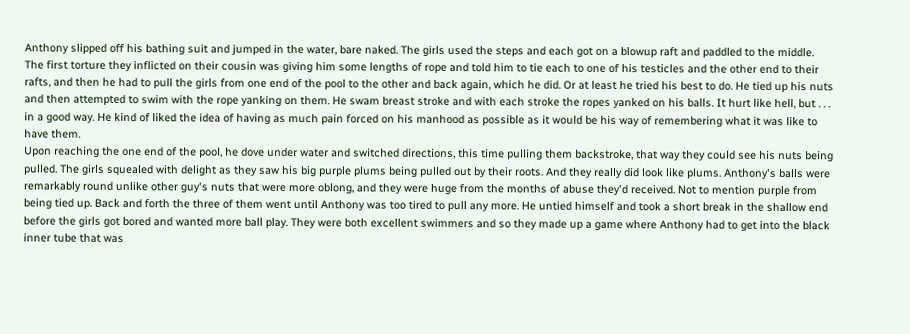Anthony slipped off his bathing suit and jumped in the water, bare naked. The girls used the steps and each got on a blowup raft and paddled to the middle.
The first torture they inflicted on their cousin was giving him some lengths of rope and told him to tie each to one of his testicles and the other end to their rafts, and then he had to pull the girls from one end of the pool to the other and back again, which he did. Or at least he tried his best to do. He tied up his nuts and then attempted to swim with the rope yanking on them. He swam breast stroke and with each stroke the ropes yanked on his balls. It hurt like hell, but . . . in a good way. He kind of liked the idea of having as much pain forced on his manhood as possible as it would be his way of remembering what it was like to have them.
Upon reaching the one end of the pool, he dove under water and switched directions, this time pulling them backstroke, that way they could see his nuts being pulled. The girls squealed with delight as they saw his big purple plums being pulled out by their roots. And they really did look like plums. Anthony's balls were remarkably round unlike other guy's nuts that were more oblong, and they were huge from the months of abuse they'd received. Not to mention purple from being tied up. Back and forth the three of them went until Anthony was too tired to pull any more. He untied himself and took a short break in the shallow end before the girls got bored and wanted more ball play. They were both excellent swimmers and so they made up a game where Anthony had to get into the black inner tube that was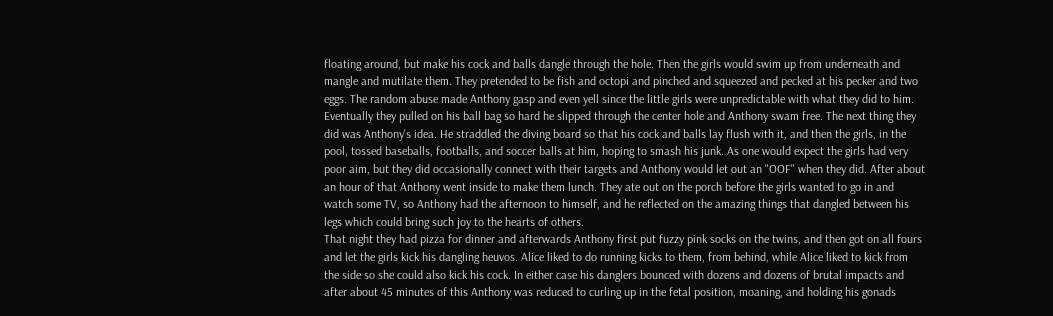floating around, but make his cock and balls dangle through the hole. Then the girls would swim up from underneath and mangle and mutilate them. They pretended to be fish and octopi and pinched and squeezed and pecked at his pecker and two eggs. The random abuse made Anthony gasp and even yell since the little girls were unpredictable with what they did to him.
Eventually they pulled on his ball bag so hard he slipped through the center hole and Anthony swam free. The next thing they did was Anthony's idea. He straddled the diving board so that his cock and balls lay flush with it, and then the girls, in the pool, tossed baseballs, footballs, and soccer balls at him, hoping to smash his junk. As one would expect the girls had very poor aim, but they did occasionally connect with their targets and Anthony would let out an "OOF" when they did. After about an hour of that Anthony went inside to make them lunch. They ate out on the porch before the girls wanted to go in and watch some TV, so Anthony had the afternoon to himself, and he reflected on the amazing things that dangled between his legs which could bring such joy to the hearts of others.
That night they had pizza for dinner and afterwards Anthony first put fuzzy pink socks on the twins, and then got on all fours and let the girls kick his dangling heuvos. Alice liked to do running kicks to them, from behind, while Alice liked to kick from the side so she could also kick his cock. In either case his danglers bounced with dozens and dozens of brutal impacts and after about 45 minutes of this Anthony was reduced to curling up in the fetal position, moaning, and holding his gonads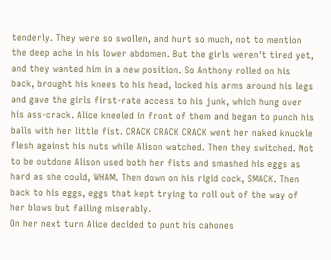tenderly. They were so swollen, and hurt so much, not to mention the deep ache in his lower abdomen. But the girls weren't tired yet, and they wanted him in a new position. So Anthony rolled on his back, brought his knees to his head, locked his arms around his legs and gave the girls first-rate access to his junk, which hung over his ass-crack. Alice kneeled in front of them and began to punch his balls with her little fist. CRACK CRACK CRACK went her naked knuckle flesh against his nuts while Alison watched. Then they switched. Not to be outdone Alison used both her fists and smashed his eggs as hard as she could, WHAM. Then down on his rigid cock, SMACK. Then back to his eggs, eggs that kept trying to roll out of the way of her blows but failing miserably.
On her next turn Alice decided to punt his cahones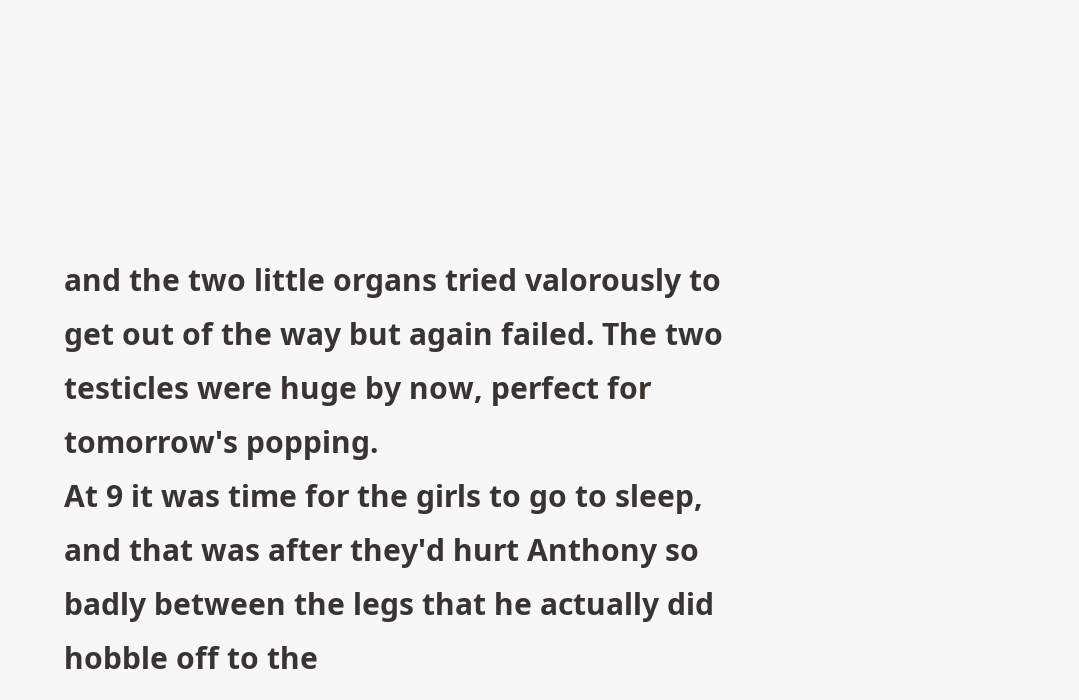and the two little organs tried valorously to get out of the way but again failed. The two testicles were huge by now, perfect for tomorrow's popping.
At 9 it was time for the girls to go to sleep, and that was after they'd hurt Anthony so badly between the legs that he actually did hobble off to the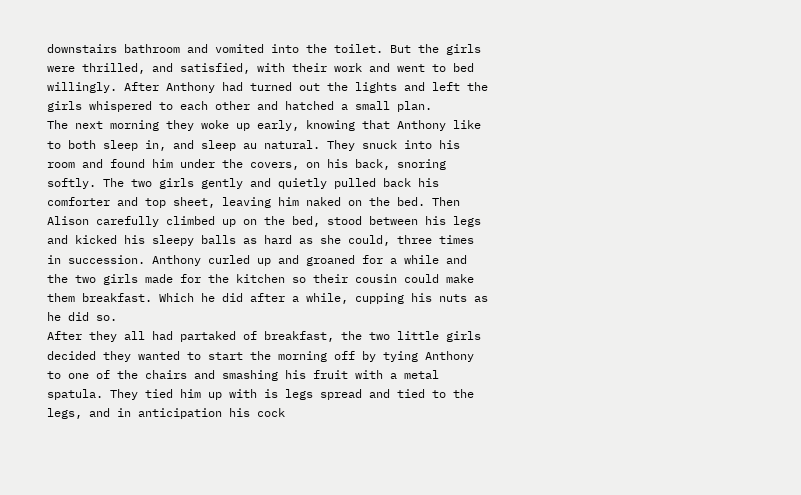downstairs bathroom and vomited into the toilet. But the girls were thrilled, and satisfied, with their work and went to bed willingly. After Anthony had turned out the lights and left the girls whispered to each other and hatched a small plan.
The next morning they woke up early, knowing that Anthony like to both sleep in, and sleep au natural. They snuck into his room and found him under the covers, on his back, snoring softly. The two girls gently and quietly pulled back his comforter and top sheet, leaving him naked on the bed. Then Alison carefully climbed up on the bed, stood between his legs and kicked his sleepy balls as hard as she could, three times in succession. Anthony curled up and groaned for a while and the two girls made for the kitchen so their cousin could make them breakfast. Which he did after a while, cupping his nuts as he did so.
After they all had partaked of breakfast, the two little girls decided they wanted to start the morning off by tying Anthony to one of the chairs and smashing his fruit with a metal spatula. They tied him up with is legs spread and tied to the legs, and in anticipation his cock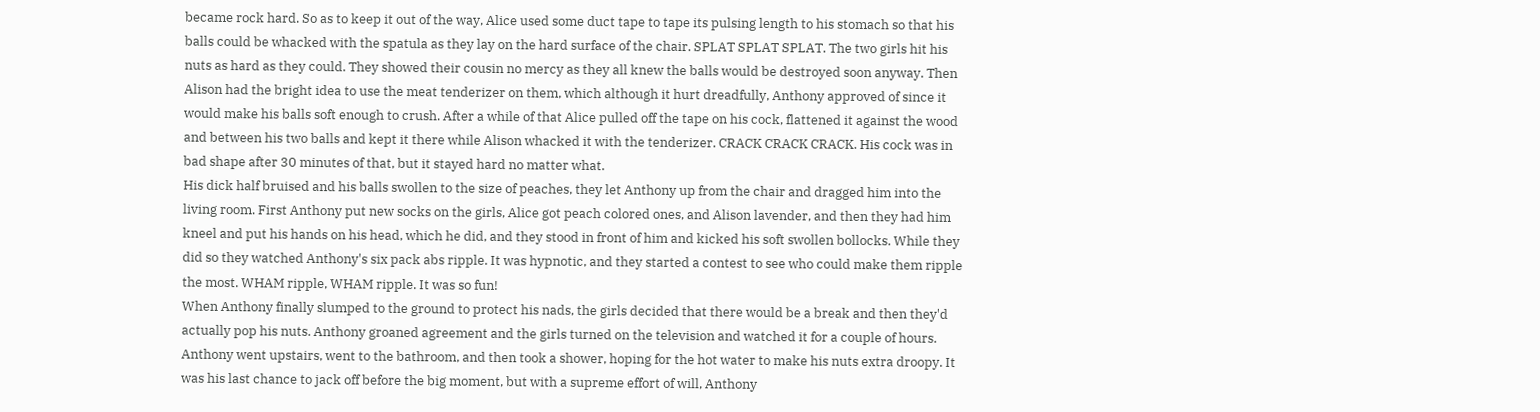became rock hard. So as to keep it out of the way, Alice used some duct tape to tape its pulsing length to his stomach so that his balls could be whacked with the spatula as they lay on the hard surface of the chair. SPLAT SPLAT SPLAT. The two girls hit his nuts as hard as they could. They showed their cousin no mercy as they all knew the balls would be destroyed soon anyway. Then Alison had the bright idea to use the meat tenderizer on them, which although it hurt dreadfully, Anthony approved of since it would make his balls soft enough to crush. After a while of that Alice pulled off the tape on his cock, flattened it against the wood and between his two balls and kept it there while Alison whacked it with the tenderizer. CRACK CRACK CRACK. His cock was in bad shape after 30 minutes of that, but it stayed hard no matter what.
His dick half bruised and his balls swollen to the size of peaches, they let Anthony up from the chair and dragged him into the living room. First Anthony put new socks on the girls, Alice got peach colored ones, and Alison lavender, and then they had him kneel and put his hands on his head, which he did, and they stood in front of him and kicked his soft swollen bollocks. While they did so they watched Anthony's six pack abs ripple. It was hypnotic, and they started a contest to see who could make them ripple the most. WHAM ripple, WHAM ripple. It was so fun!
When Anthony finally slumped to the ground to protect his nads, the girls decided that there would be a break and then they'd actually pop his nuts. Anthony groaned agreement and the girls turned on the television and watched it for a couple of hours. Anthony went upstairs, went to the bathroom, and then took a shower, hoping for the hot water to make his nuts extra droopy. It was his last chance to jack off before the big moment, but with a supreme effort of will, Anthony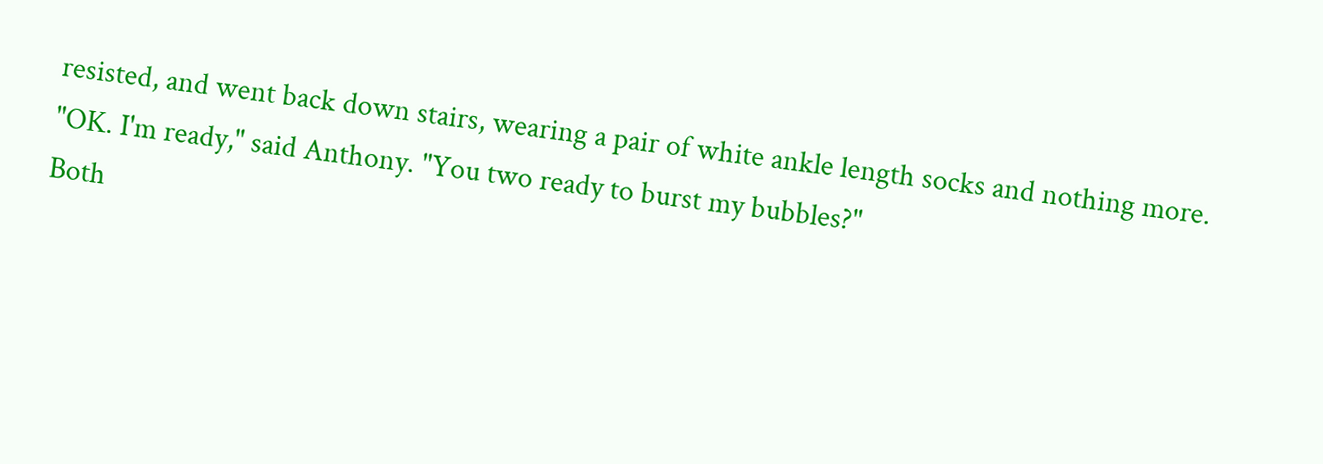resisted, and went back down stairs, wearing a pair of white ankle length socks and nothing more.
"OK. I'm ready," said Anthony. "You two ready to burst my bubbles?"
Both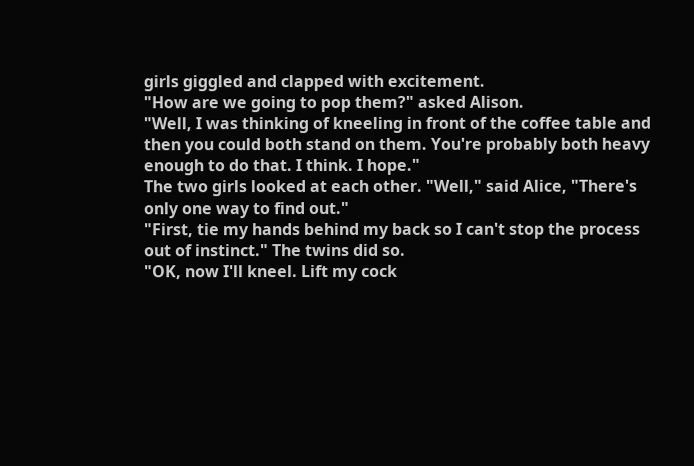girls giggled and clapped with excitement.
"How are we going to pop them?" asked Alison.
"Well, I was thinking of kneeling in front of the coffee table and then you could both stand on them. You're probably both heavy enough to do that. I think. I hope."
The two girls looked at each other. "Well," said Alice, "There's only one way to find out."
"First, tie my hands behind my back so I can't stop the process out of instinct." The twins did so.
"OK, now I'll kneel. Lift my cock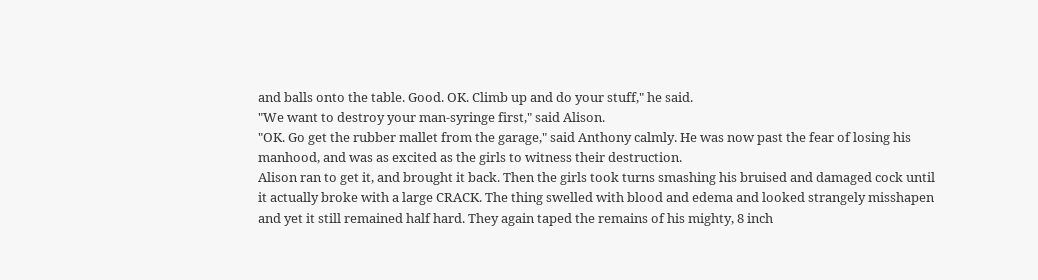and balls onto the table. Good. OK. Climb up and do your stuff," he said.
"We want to destroy your man-syringe first," said Alison.
"OK. Go get the rubber mallet from the garage," said Anthony calmly. He was now past the fear of losing his manhood, and was as excited as the girls to witness their destruction.
Alison ran to get it, and brought it back. Then the girls took turns smashing his bruised and damaged cock until it actually broke with a large CRACK. The thing swelled with blood and edema and looked strangely misshapen and yet it still remained half hard. They again taped the remains of his mighty, 8 inch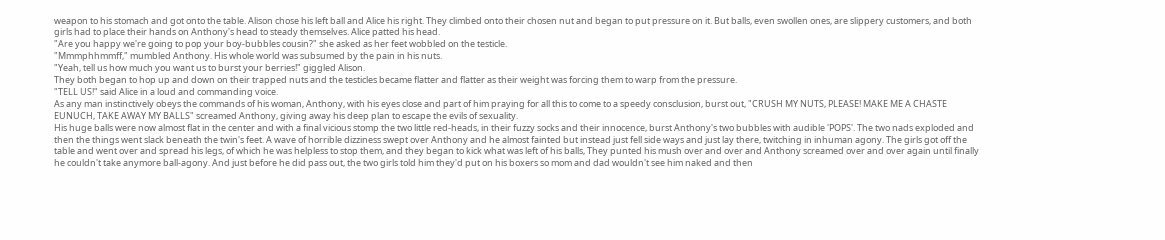weapon to his stomach and got onto the table. Alison chose his left ball and Alice his right. They climbed onto their chosen nut and began to put pressure on it. But balls, even swollen ones, are slippery customers, and both girls had to place their hands on Anthony's head to steady themselves. Alice patted his head.
"Are you happy we're going to pop your boy-bubbles cousin?" she asked as her feet wobbled on the testicle.
"Mmmphhmmff," mumbled Anthony. His whole world was subsumed by the pain in his nuts.
"Yeah, tell us how much you want us to burst your berries!" giggled Alison.
They both began to hop up and down on their trapped nuts and the testicles became flatter and flatter as their weight was forcing them to warp from the pressure.
"TELL US!" said Alice in a loud and commanding voice.
As any man instinctively obeys the commands of his woman, Anthony, with his eyes close and part of him praying for all this to come to a speedy consclusion, burst out, "CRUSH MY NUTS, PLEASE! MAKE ME A CHASTE EUNUCH, TAKE AWAY MY BALLS" screamed Anthony, giving away his deep plan to escape the evils of sexuality.
His huge balls were now almost flat in the center and with a final vicious stomp the two little red-heads, in their fuzzy socks and their innocence, burst Anthony's two bubbles with audible 'POPS'. The two nads exploded and then the things went slack beneath the twin's feet. A wave of horrible dizziness swept over Anthony and he almost fainted but instead just fell side ways and just lay there, twitching in inhuman agony. The girls got off the table and went over and spread his legs, of which he was helpless to stop them, and they began to kick what was left of his balls, They punted his mush over and over and Anthony screamed over and over again until finally he couldn't take anymore ball-agony. And just before he did pass out, the two girls told him they'd put on his boxers so mom and dad wouldn't see him naked and then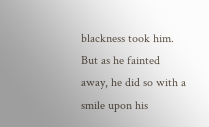blackness took him. But as he fainted away, he did so with a smile upon his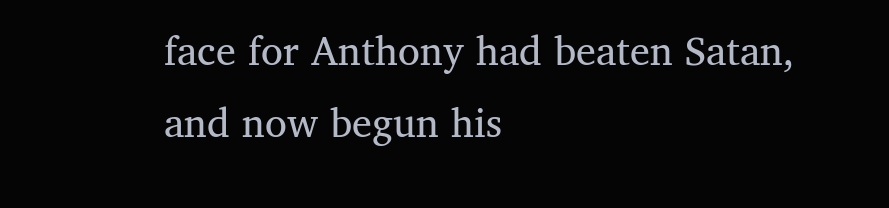face for Anthony had beaten Satan, and now begun his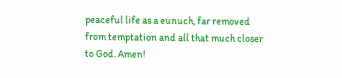peaceful life as a eunuch, far removed from temptation and all that much closer to God. Amen!